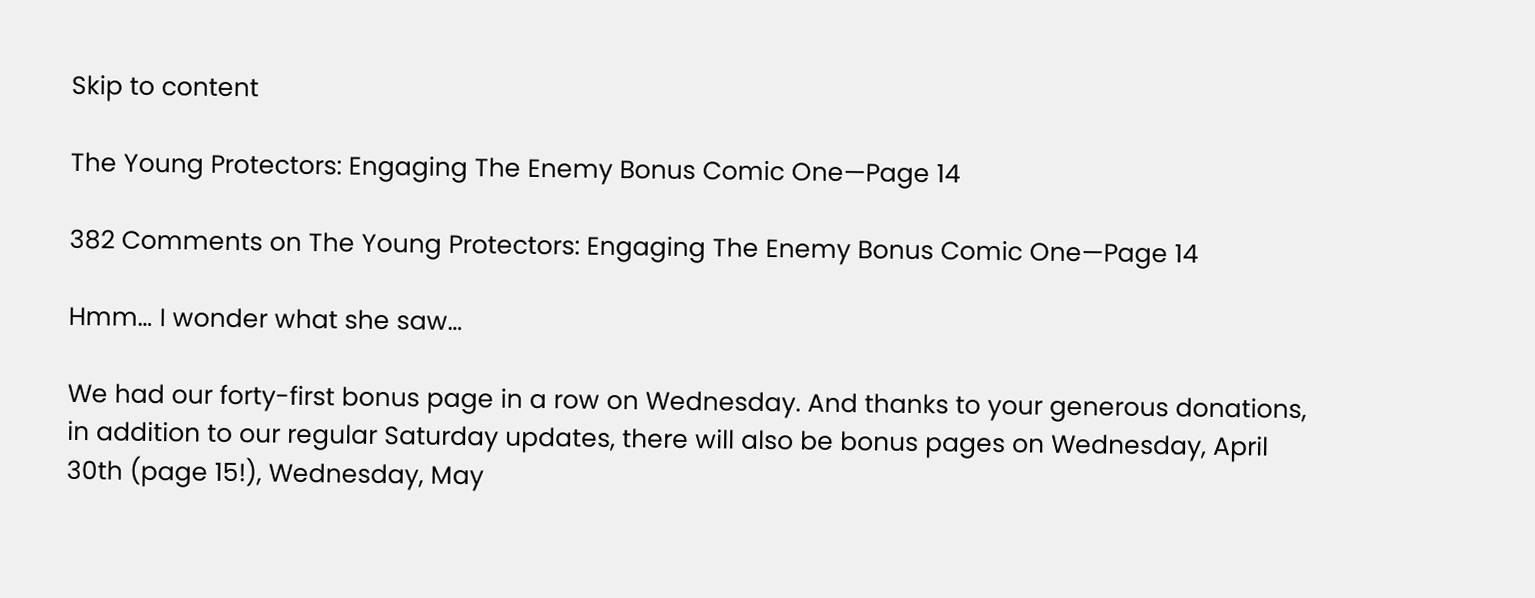Skip to content

The Young Protectors: Engaging The Enemy Bonus Comic One—Page 14

382 Comments on The Young Protectors: Engaging The Enemy Bonus Comic One—Page 14

Hmm… I wonder what she saw…

We had our forty-first bonus page in a row on Wednesday. And thanks to your generous donations, in addition to our regular Saturday updates, there will also be bonus pages on Wednesday, April 30th (page 15!), Wednesday, May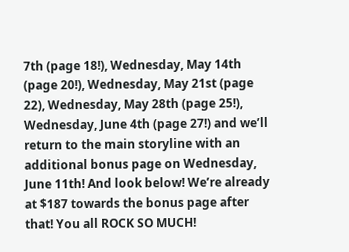7th (page 18!), Wednesday, May 14th (page 20!), Wednesday, May 21st (page 22), Wednesday, May 28th (page 25!), Wednesday, June 4th (page 27!) and we’ll return to the main storyline with an additional bonus page on Wednesday, June 11th! And look below! We’re already at $187 towards the bonus page after that! You all ROCK SO MUCH!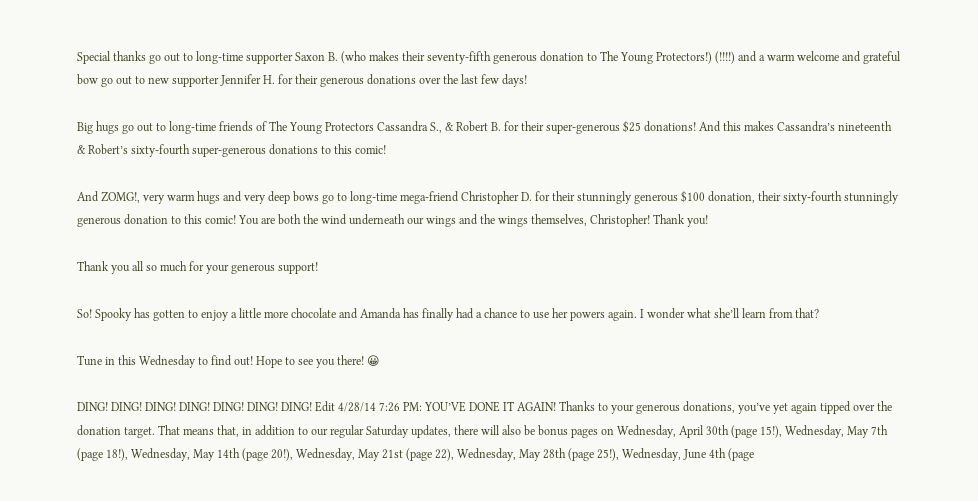Special thanks go out to long-time supporter Saxon B. (who makes their seventy-fifth generous donation to The Young Protectors!) (!!!!) and a warm welcome and grateful bow go out to new supporter Jennifer H. for their generous donations over the last few days!

Big hugs go out to long-time friends of The Young Protectors Cassandra S., & Robert B. for their super-generous $25 donations! And this makes Cassandra’s nineteenth & Robert’s sixty-fourth super-generous donations to this comic!

And ZOMG!, very warm hugs and very deep bows go to long-time mega-friend Christopher D. for their stunningly generous $100 donation, their sixty-fourth stunningly generous donation to this comic! You are both the wind underneath our wings and the wings themselves, Christopher! Thank you!

Thank you all so much for your generous support!

So! Spooky has gotten to enjoy a little more chocolate and Amanda has finally had a chance to use her powers again. I wonder what she’ll learn from that?

Tune in this Wednesday to find out! Hope to see you there! 😀

DING! DING! DING! DING! DING! DING! DING! Edit 4/28/14 7:26 PM: YOU’VE DONE IT AGAIN! Thanks to your generous donations, you’ve yet again tipped over the donation target. That means that, in addition to our regular Saturday updates, there will also be bonus pages on Wednesday, April 30th (page 15!), Wednesday, May 7th (page 18!), Wednesday, May 14th (page 20!), Wednesday, May 21st (page 22), Wednesday, May 28th (page 25!), Wednesday, June 4th (page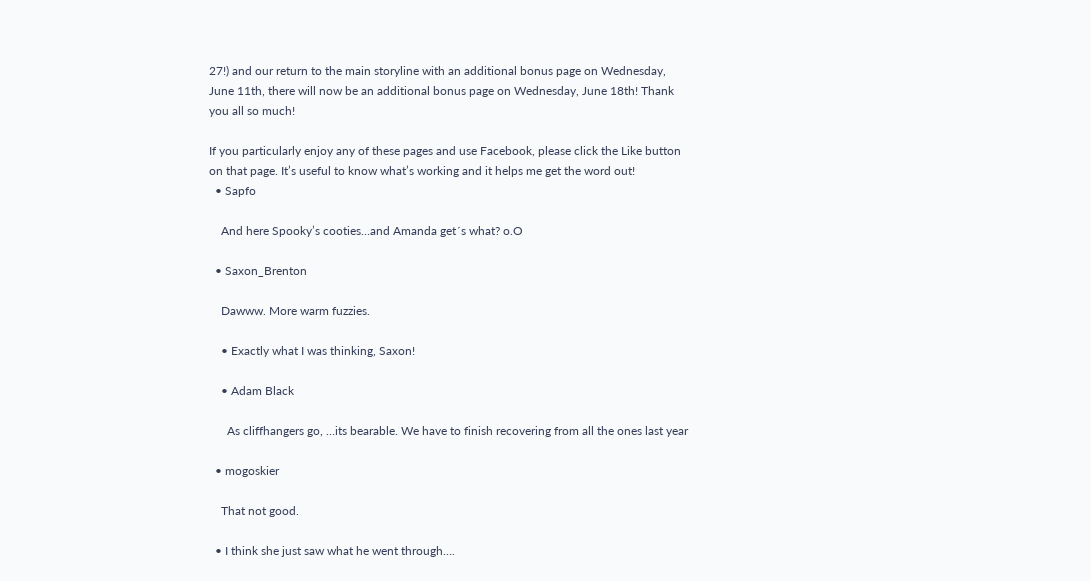27!) and our return to the main storyline with an additional bonus page on Wednesday, June 11th, there will now be an additional bonus page on Wednesday, June 18th! Thank you all so much!

If you particularly enjoy any of these pages and use Facebook, please click the Like button on that page. It’s useful to know what’s working and it helps me get the word out!
  • Sapfo

    And here Spooky’s cooties…and Amanda get´s what? o.O

  • Saxon_Brenton

    Dawww. More warm fuzzies.

    • Exactly what I was thinking, Saxon!

    • Adam Black

      As cliffhangers go, …its bearable. We have to finish recovering from all the ones last year

  • mogoskier

    That not good.

  • I think she just saw what he went through….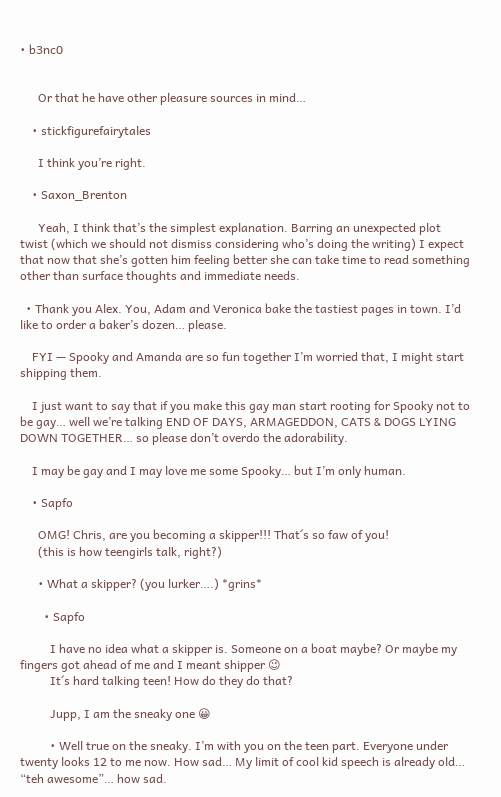• b3nc0


      Or that he have other pleasure sources in mind…

    • stickfigurefairytales

      I think you’re right.

    • Saxon_Brenton

      Yeah, I think that’s the simplest explanation. Barring an unexpected plot twist (which we should not dismiss considering who’s doing the writing) I expect that now that she’s gotten him feeling better she can take time to read something other than surface thoughts and immediate needs.

  • Thank you Alex. You, Adam and Veronica bake the tastiest pages in town. I’d like to order a baker’s dozen… please.

    FYI — Spooky and Amanda are so fun together I’m worried that, I might start shipping them.

    I just want to say that if you make this gay man start rooting for Spooky not to be gay… well we’re talking END OF DAYS, ARMAGEDDON, CATS & DOGS LYING DOWN TOGETHER… so please don’t overdo the adorability.

    I may be gay and I may love me some Spooky… but I’m only human.

    • Sapfo

      OMG! Chris, are you becoming a skipper!!! That´s so faw of you!
      (this is how teengirls talk, right?)

      • What a skipper? (you lurker….) *grins*

        • Sapfo

          I have no idea what a skipper is. Someone on a boat maybe? Or maybe my fingers got ahead of me and I meant shipper 😉
          It´s hard talking teen! How do they do that?

          Jupp, I am the sneaky one 😀

          • Well true on the sneaky. I’m with you on the teen part. Everyone under twenty looks 12 to me now. How sad… My limit of cool kid speech is already old… “teh awesome”… how sad.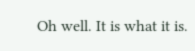Oh well. It is what it is.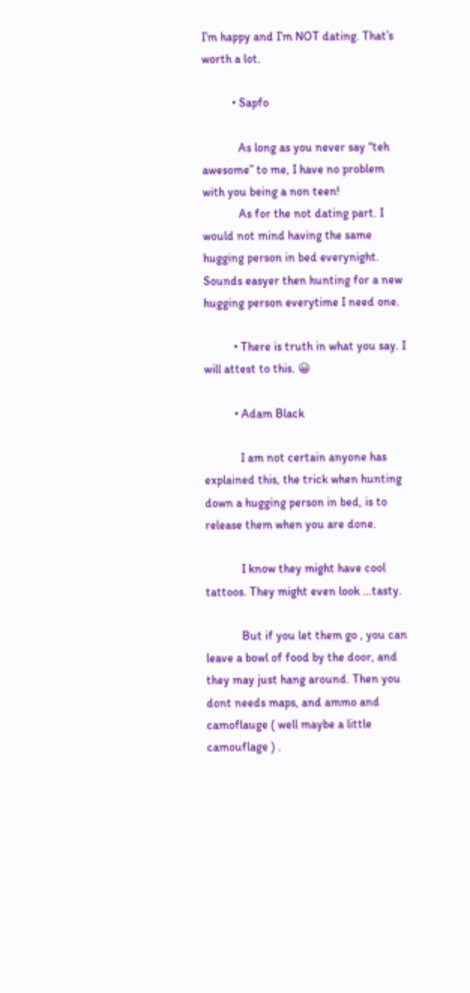I’m happy and I’m NOT dating. That’s worth a lot.

          • Sapfo

            As long as you never say “teh awesome” to me, I have no problem with you being a non teen!
            As for the not dating part. I would not mind having the same hugging person in bed everynight. Sounds easyer then hunting for a new hugging person everytime I need one.

          • There is truth in what you say. I will attest to this. 😀

          • Adam Black

            I am not certain anyone has explained this, the trick when hunting down a hugging person in bed, is to release them when you are done.

            I know they might have cool tattoos. They might even look …tasty.

            But if you let them go , you can leave a bowl of food by the door, and they may just hang around. Then you dont needs maps, and ammo and camoflauge ( well maybe a little camouflage ) .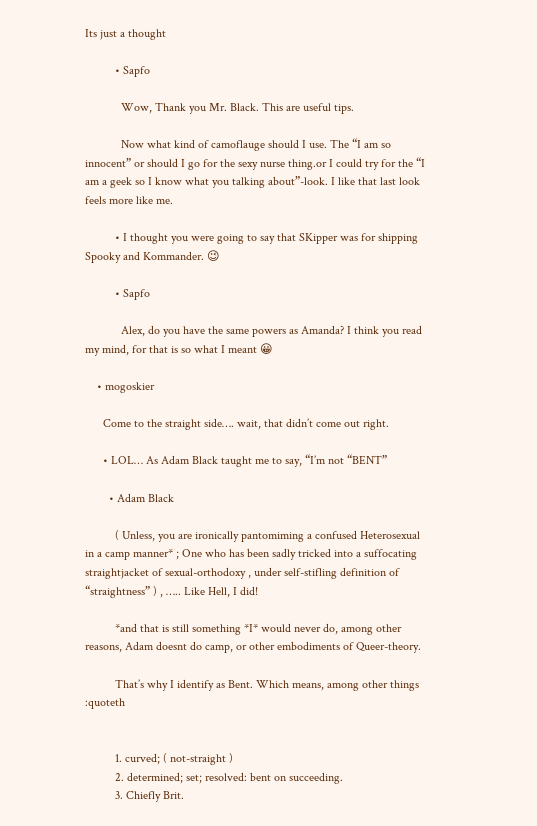Its just a thought

          • Sapfo

            Wow, Thank you Mr. Black. This are useful tips.

            Now what kind of camoflauge should I use. The “I am so innocent” or should I go for the sexy nurse thing.or I could try for the “I am a geek so I know what you talking about”-look. I like that last look feels more like me.

          • I thought you were going to say that SKipper was for shipping Spooky and Kommander. 😉

          • Sapfo

            Alex, do you have the same powers as Amanda? I think you read my mind, for that is so what I meant 😀

    • mogoskier

      Come to the straight side…. wait, that didn’t come out right.

      • LOL… As Adam Black taught me to say, “I’m not “BENT”

        • Adam Black

          ( Unless, you are ironically pantomiming a confused Heterosexual in a camp manner* ; One who has been sadly tricked into a suffocating straightjacket of sexual-orthodoxy , under self-stifling definition of “straightness” ) , ….. Like Hell, I did!

          *and that is still something *I* would never do, among other reasons, Adam doesnt do camp, or other embodiments of Queer-theory.

          That’s why I identify as Bent. Which means, among other things :quoteth


          1. curved; ( not-straight )
          2. determined; set; resolved: bent on succeeding.
          3. Chiefly Brit.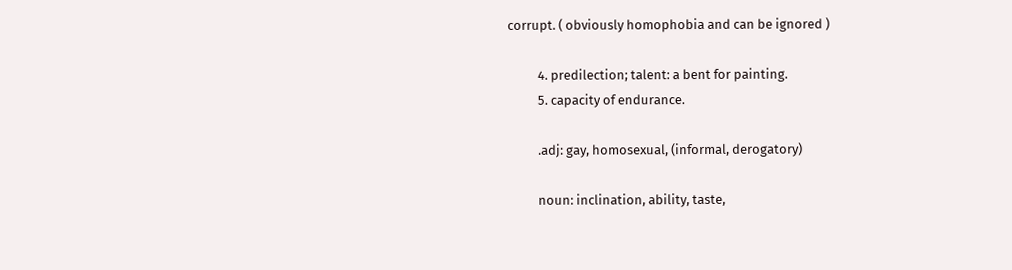corrupt. ( obviously homophobia and can be ignored )

          4. predilection; talent: a bent for painting.
          5. capacity of endurance.

          .adj: gay, homosexual, (informal, derogatory)

          noun: inclination, ability, taste,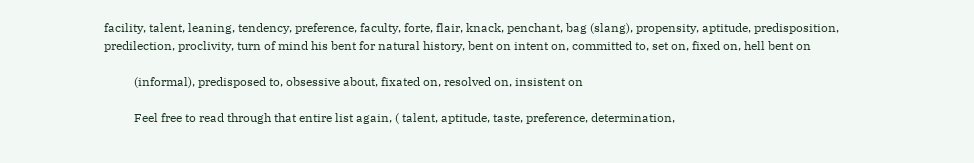facility, talent, leaning, tendency, preference, faculty, forte, flair, knack, penchant, bag (slang), propensity, aptitude, predisposition, predilection, proclivity, turn of mind his bent for natural history, bent on intent on, committed to, set on, fixed on, hell bent on

          (informal), predisposed to, obsessive about, fixated on, resolved on, insistent on

          Feel free to read through that entire list again, ( talent, aptitude, taste, preference, determination,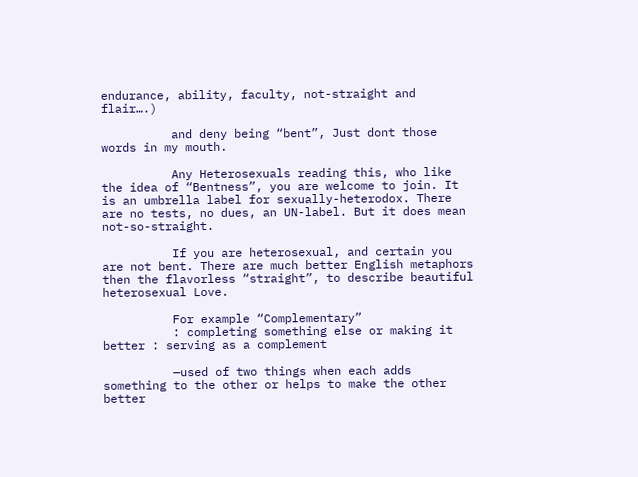endurance, ability, faculty, not-straight and flair….)

          and deny being “bent”, Just dont those words in my mouth.

          Any Heterosexuals reading this, who like the idea of “Bentness”, you are welcome to join. It is an umbrella label for sexually-heterodox. There are no tests, no dues, an UN-label. But it does mean not-so-straight.

          If you are heterosexual, and certain you are not bent. There are much better English metaphors then the flavorless “straight”, to describe beautiful heterosexual Love.

          For example “Complementary”
          : completing something else or making it better : serving as a complement

          —used of two things when each adds something to the other or helps to make the other better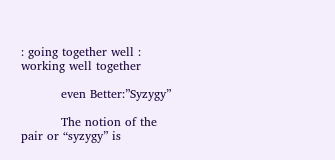: going together well : working well together

          even Better:”Syzygy”

          The notion of the pair or “syzygy” is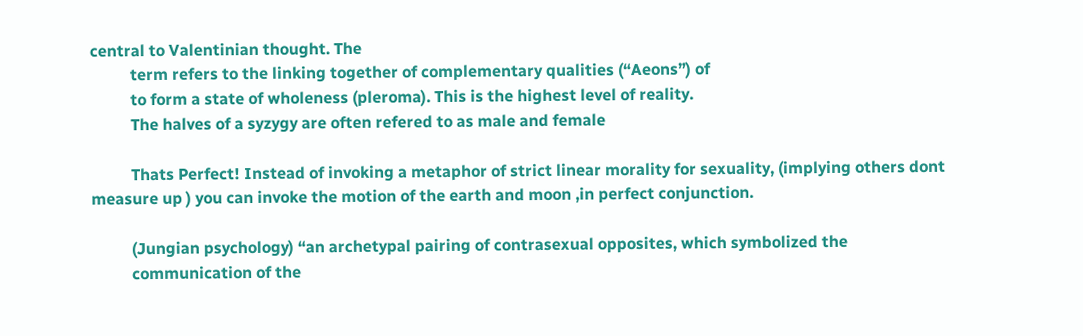central to Valentinian thought. The
          term refers to the linking together of complementary qualities (“Aeons”) of
          to form a state of wholeness (pleroma). This is the highest level of reality.
          The halves of a syzygy are often refered to as male and female

          Thats Perfect! Instead of invoking a metaphor of strict linear morality for sexuality, (implying others dont measure up ) you can invoke the motion of the earth and moon ,in perfect conjunction.

          (Jungian psychology) “an archetypal pairing of contrasexual opposites, which symbolized the
          communication of the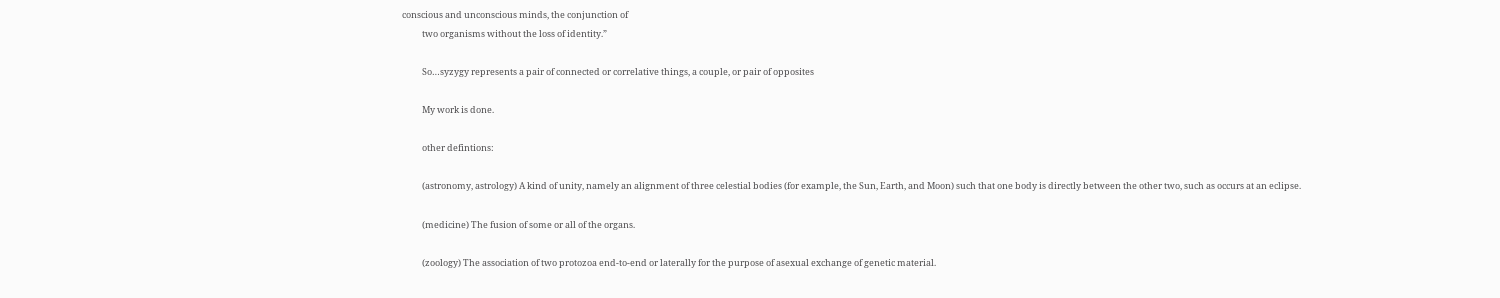conscious and unconscious minds, the conjunction of
          two organisms without the loss of identity.”

          So…syzygy represents a pair of connected or correlative things, a couple, or pair of opposites

          My work is done.

          other defintions:

          (astronomy, astrology) A kind of unity, namely an alignment of three celestial bodies (for example, the Sun, Earth, and Moon) such that one body is directly between the other two, such as occurs at an eclipse.

          (medicine) The fusion of some or all of the organs.

          (zoology) The association of two protozoa end-to-end or laterally for the purpose of asexual exchange of genetic material.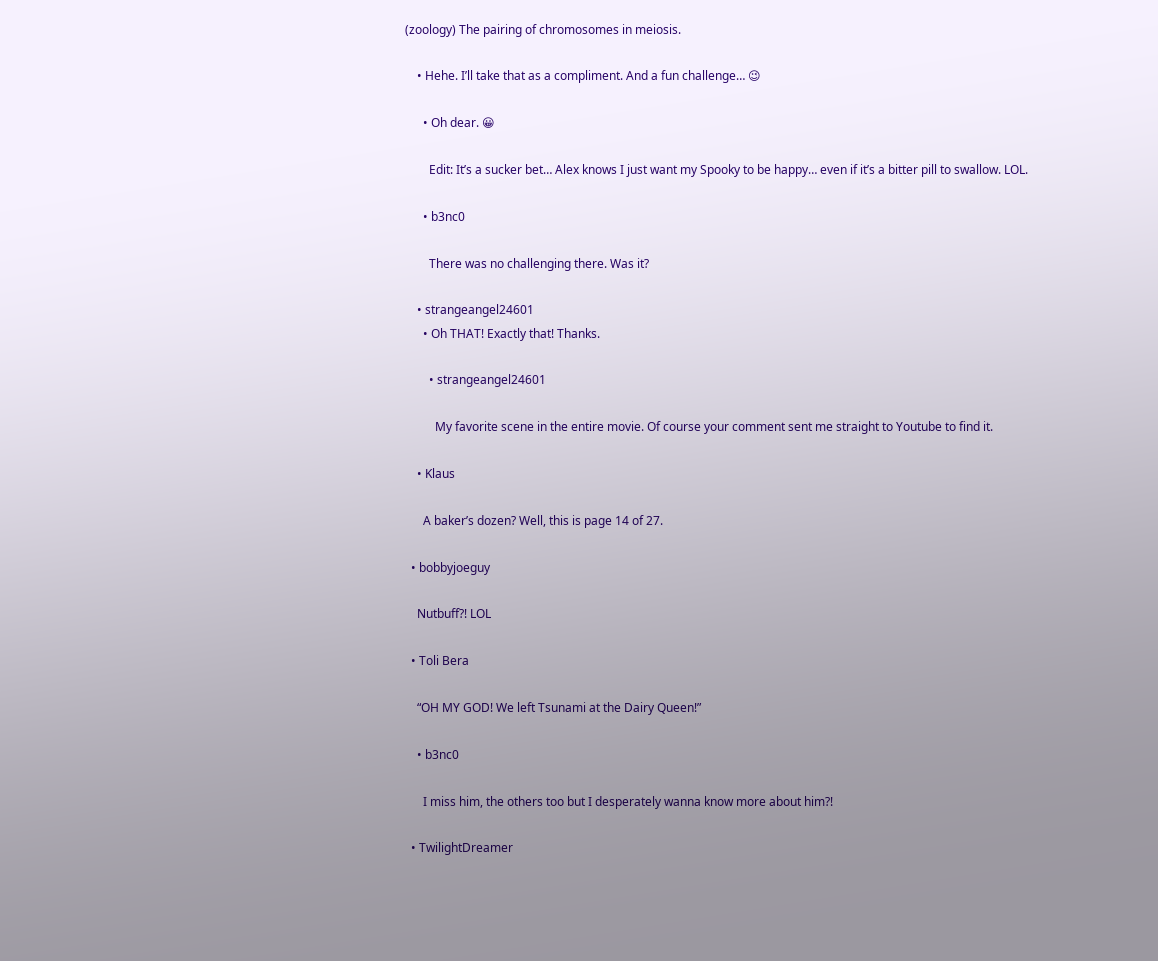(zoology) The pairing of chromosomes in meiosis.

    • Hehe. I’ll take that as a compliment. And a fun challenge… 😉

      • Oh dear. 😀

        Edit: It’s a sucker bet… Alex knows I just want my Spooky to be happy… even if it’s a bitter pill to swallow. LOL.

      • b3nc0

        There was no challenging there. Was it?

    • strangeangel24601
      • Oh THAT! Exactly that! Thanks.

        • strangeangel24601

          My favorite scene in the entire movie. Of course your comment sent me straight to Youtube to find it.

    • Klaus

      A baker’s dozen? Well, this is page 14 of 27.

  • bobbyjoeguy

    Nutbuff?! LOL

  • Toli Bera

    “OH MY GOD! We left Tsunami at the Dairy Queen!”

    • b3nc0

      I miss him, the others too but I desperately wanna know more about him?!

  • TwilightDreamer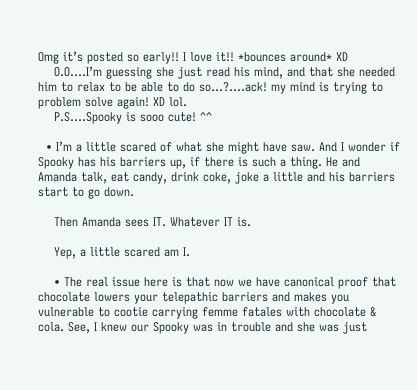Omg it’s posted so early!! I love it!! *bounces around* XD
    O.O….I’m guessing she just read his mind, and that she needed him to relax to be able to do so…?….ack! my mind is trying to problem solve again! XD lol.
    P.S….Spooky is sooo cute! ^^

  • I’m a little scared of what she might have saw. And I wonder if Spooky has his barriers up, if there is such a thing. He and Amanda talk, eat candy, drink coke, joke a little and his barriers start to go down.

    Then Amanda sees IT. Whatever IT is.

    Yep, a little scared am I.

    • The real issue here is that now we have canonical proof that chocolate lowers your telepathic barriers and makes you vulnerable to cootie carrying femme fatales with chocolate & cola. See, I knew our Spooky was in trouble and she was just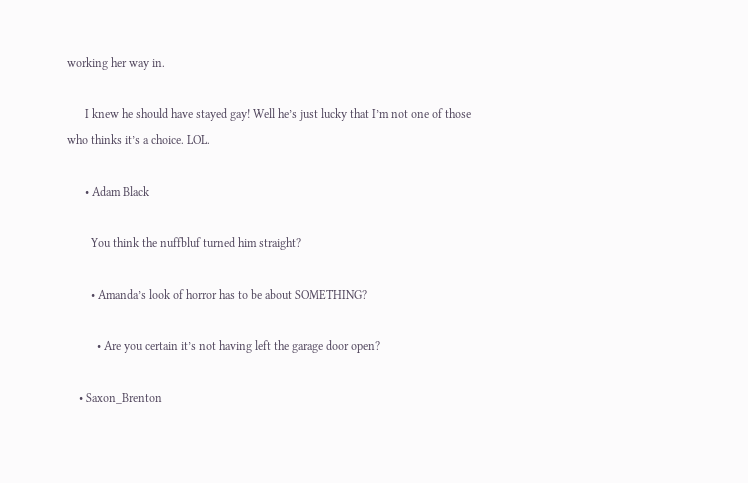working her way in.

      I knew he should have stayed gay! Well he’s just lucky that I’m not one of those who thinks it’s a choice. LOL.

      • Adam Black

        You think the nuffbluf turned him straight?

        • Amanda’s look of horror has to be about SOMETHING?

          • Are you certain it’s not having left the garage door open?

    • Saxon_Brenton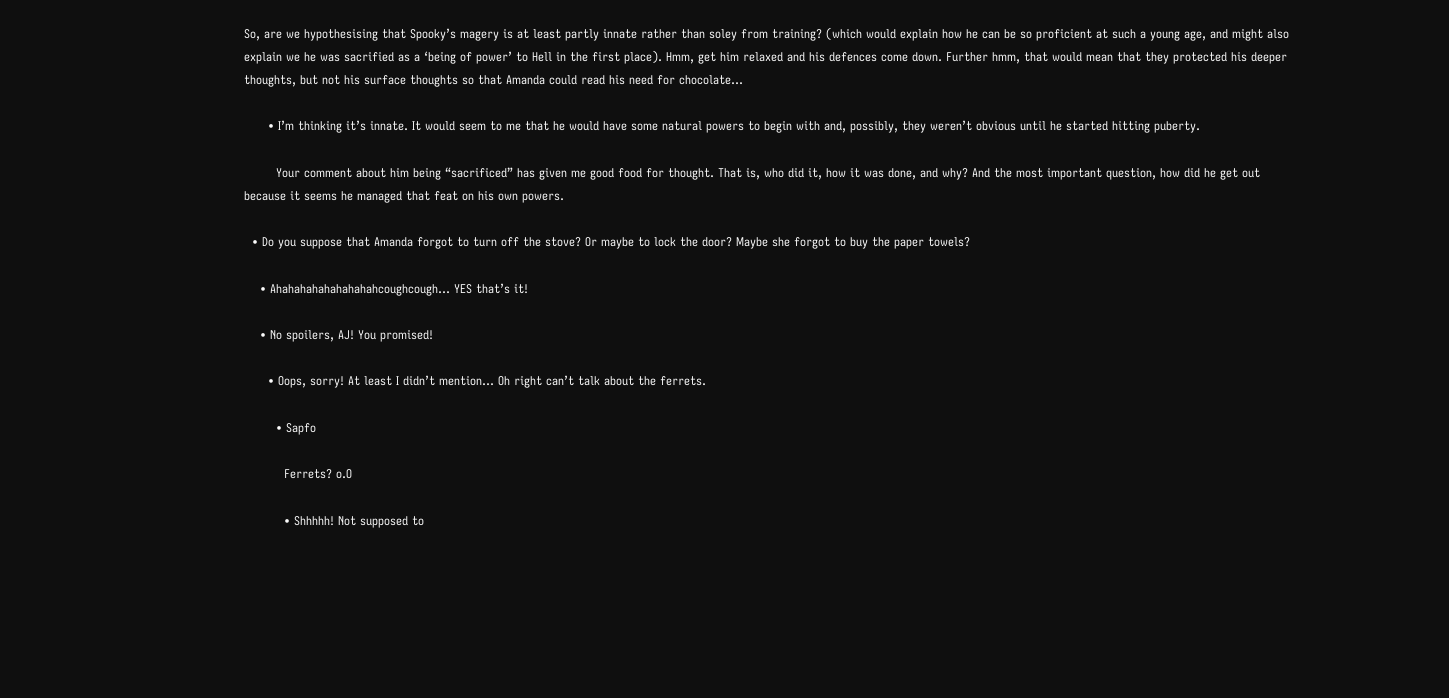So, are we hypothesising that Spooky’s magery is at least partly innate rather than soley from training? (which would explain how he can be so proficient at such a young age, and might also explain we he was sacrified as a ‘being of power’ to Hell in the first place). Hmm, get him relaxed and his defences come down. Further hmm, that would mean that they protected his deeper thoughts, but not his surface thoughts so that Amanda could read his need for chocolate…

      • I’m thinking it’s innate. It would seem to me that he would have some natural powers to begin with and, possibly, they weren’t obvious until he started hitting puberty.

        Your comment about him being “sacrificed” has given me good food for thought. That is, who did it, how it was done, and why? And the most important question, how did he get out because it seems he managed that feat on his own powers.

  • Do you suppose that Amanda forgot to turn off the stove? Or maybe to lock the door? Maybe she forgot to buy the paper towels?

    • Ahahahahahahahahahcoughcough… YES that’s it!

    • No spoilers, AJ! You promised!

      • Oops, sorry! At least I didn’t mention… Oh right can’t talk about the ferrets.

        • Sapfo

          Ferrets? o.O

          • Shhhhh! Not supposed to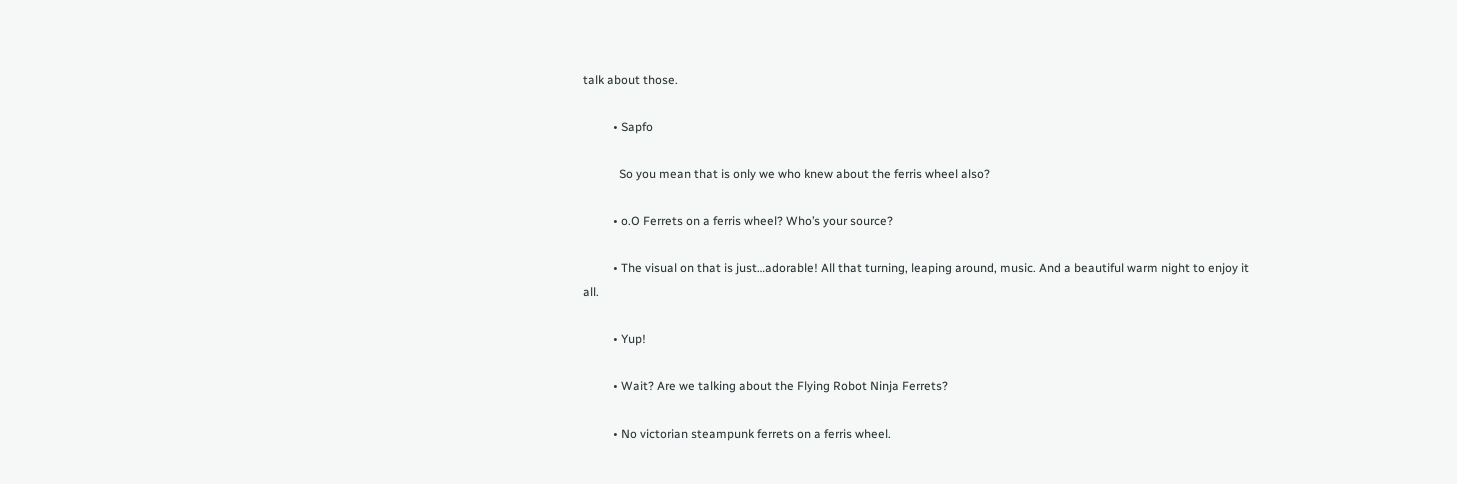talk about those.

          • Sapfo

            So you mean that is only we who knew about the ferris wheel also?

          • o.O Ferrets on a ferris wheel? Who’s your source?

          • The visual on that is just…adorable! All that turning, leaping around, music. And a beautiful warm night to enjoy it all.

          • Yup!

          • Wait? Are we talking about the Flying Robot Ninja Ferrets?

          • No victorian steampunk ferrets on a ferris wheel.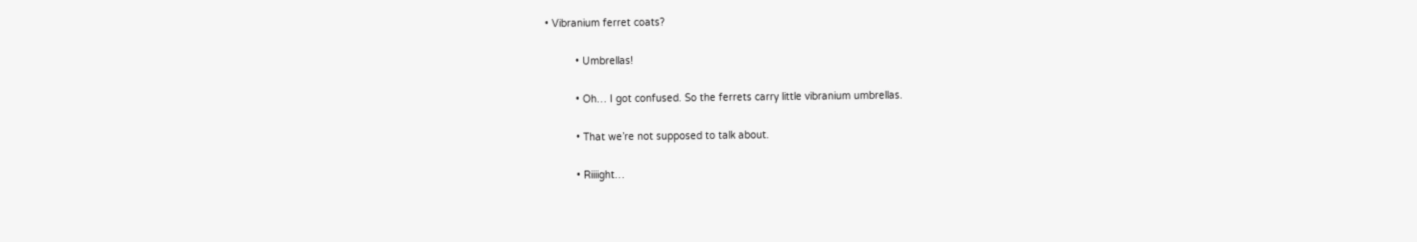• Vibranium ferret coats?

          • Umbrellas!

          • Oh… I got confused. So the ferrets carry little vibranium umbrellas.

          • That we’re not supposed to talk about.

          • Riiiight…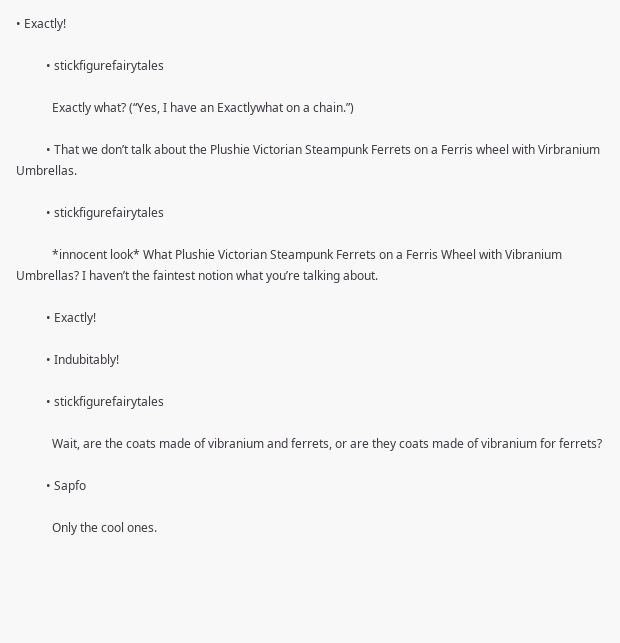• Exactly!

          • stickfigurefairytales

            Exactly what? (“Yes, I have an Exactlywhat on a chain.”)

          • That we don’t talk about the Plushie Victorian Steampunk Ferrets on a Ferris wheel with Virbranium Umbrellas.

          • stickfigurefairytales

            *innocent look* What Plushie Victorian Steampunk Ferrets on a Ferris Wheel with Vibranium Umbrellas? I haven’t the faintest notion what you’re talking about.

          • Exactly!

          • Indubitably!

          • stickfigurefairytales

            Wait, are the coats made of vibranium and ferrets, or are they coats made of vibranium for ferrets?

          • Sapfo

            Only the cool ones.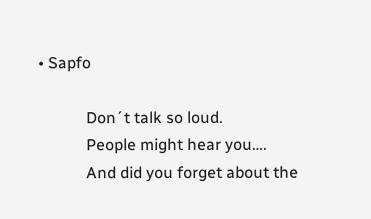• Sapfo

            Don´t talk so loud.
            People might hear you….
            And did you forget about the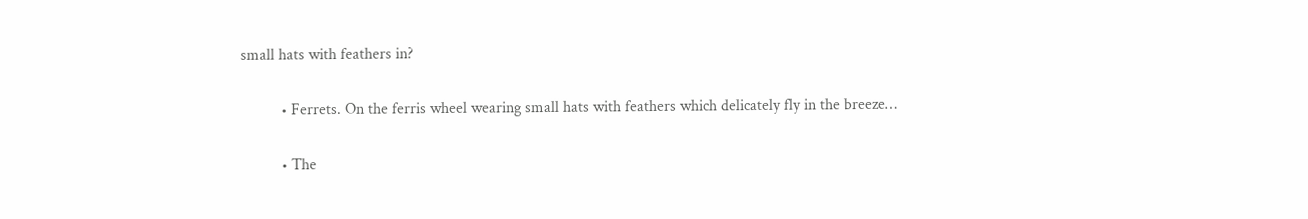small hats with feathers in?

          • Ferrets. On the ferris wheel wearing small hats with feathers which delicately fly in the breeze…

          • The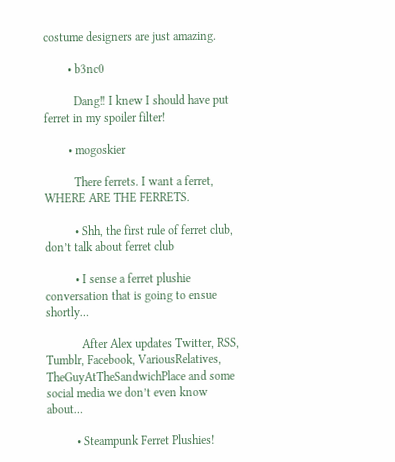costume designers are just amazing.

        • b3nc0

          Dang‼ I knew I should have put ferret in my spoiler filter!

        • mogoskier

          There ferrets. I want a ferret, WHERE ARE THE FERRETS.

          • Shh, the first rule of ferret club, don’t talk about ferret club

          • I sense a ferret plushie conversation that is going to ensue shortly…

            After Alex updates Twitter, RSS, Tumblr, Facebook, VariousRelatives, TheGuyAtTheSandwichPlace and some social media we don’t even know about…

          • Steampunk Ferret Plushies!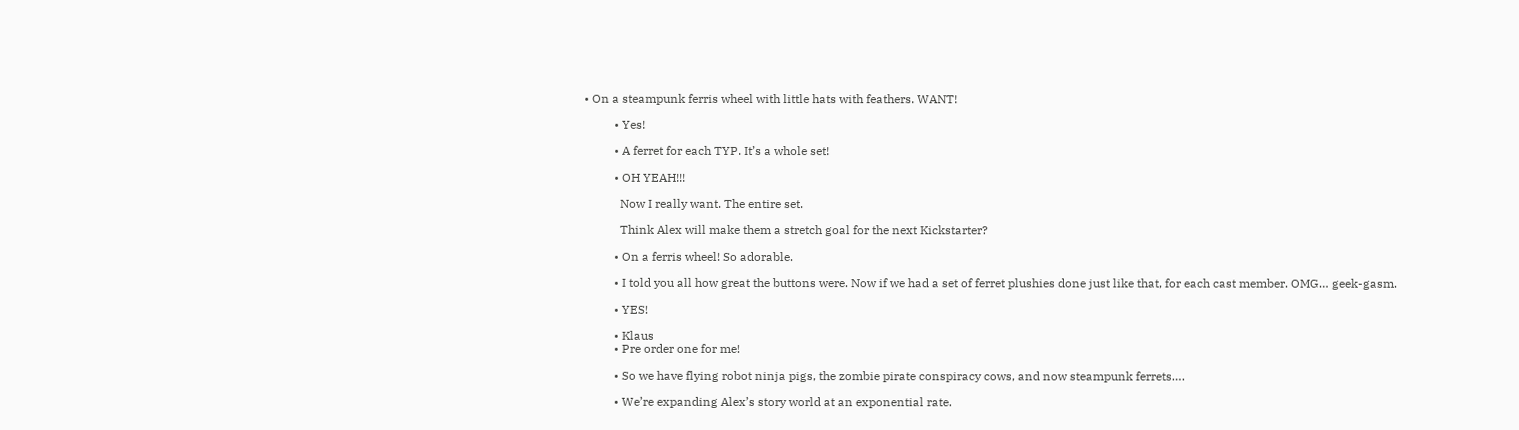• On a steampunk ferris wheel with little hats with feathers. WANT!

          • Yes!

          • A ferret for each TYP. It’s a whole set!

          • OH YEAH!!!

            Now I really want. The entire set.

            Think Alex will make them a stretch goal for the next Kickstarter?

          • On a ferris wheel! So adorable.

          • I told you all how great the buttons were. Now if we had a set of ferret plushies done just like that, for each cast member. OMG… geek-gasm.

          • YES!

          • Klaus
          • Pre order one for me!

          • So we have flying robot ninja pigs, the zombie pirate conspiracy cows, and now steampunk ferrets….

          • We’re expanding Alex’s story world at an exponential rate.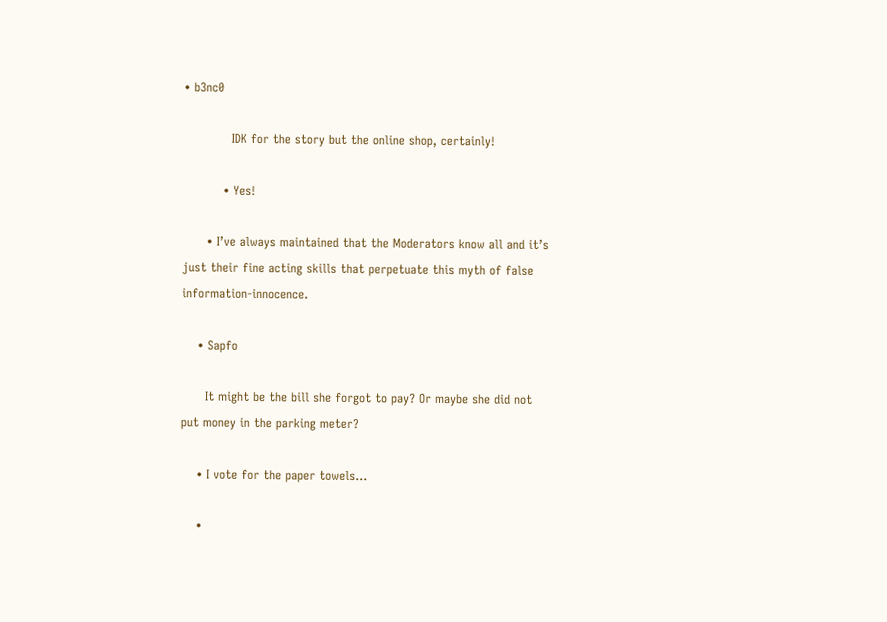• b3nc0

            IDK for the story but the online shop, certainly!

          • Yes!

      • I’ve always maintained that the Moderators know all and it’s just their fine acting skills that perpetuate this myth of false information-innocence.

    • Sapfo

      It might be the bill she forgot to pay? Or maybe she did not put money in the parking meter?

    • I vote for the paper towels…

    •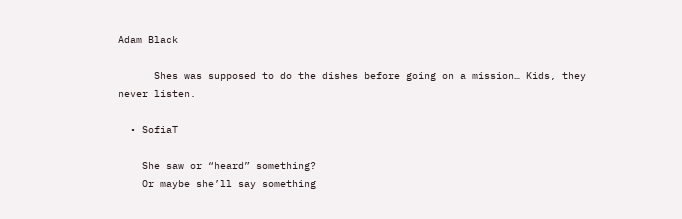Adam Black

      Shes was supposed to do the dishes before going on a mission… Kids, they never listen.

  • SofiaT

    She saw or “heard” something?
    Or maybe she’ll say something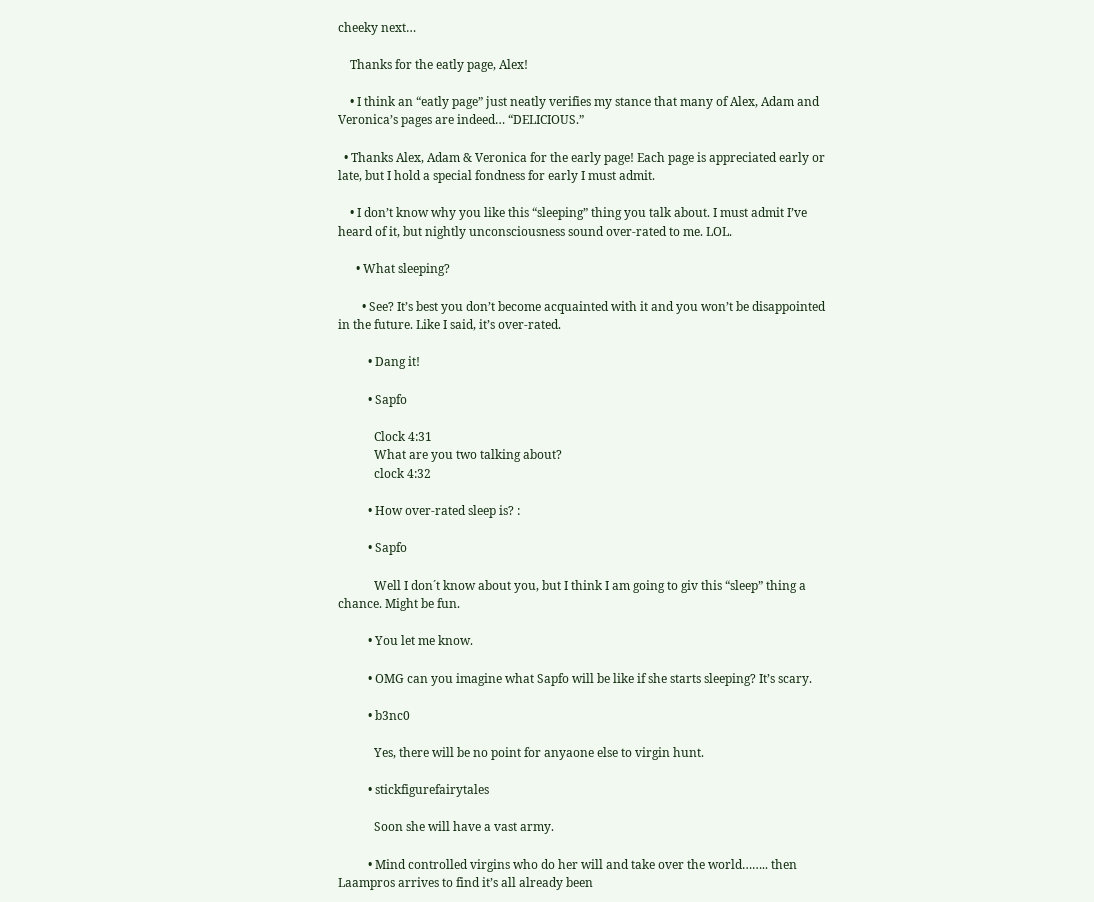cheeky next…

    Thanks for the eatly page, Alex!

    • I think an “eatly page” just neatly verifies my stance that many of Alex, Adam and Veronica’s pages are indeed… “DELICIOUS.”

  • Thanks Alex, Adam & Veronica for the early page! Each page is appreciated early or late, but I hold a special fondness for early I must admit.

    • I don’t know why you like this “sleeping” thing you talk about. I must admit I’ve heard of it, but nightly unconsciousness sound over-rated to me. LOL.

      • What sleeping?

        • See? It’s best you don’t become acquainted with it and you won’t be disappointed in the future. Like I said, it’s over-rated.

          • Dang it!

          • Sapfo

            Clock 4:31
            What are you two talking about?
            clock 4:32

          • How over-rated sleep is? :

          • Sapfo

            Well I don´t know about you, but I think I am going to giv this “sleep” thing a chance. Might be fun.

          • You let me know.

          • OMG can you imagine what Sapfo will be like if she starts sleeping? It’s scary.

          • b3nc0

            Yes, there will be no point for anyaone else to virgin hunt.

          • stickfigurefairytales

            Soon she will have a vast army.

          • Mind controlled virgins who do her will and take over the world…….. then Laampros arrives to find it’s all already been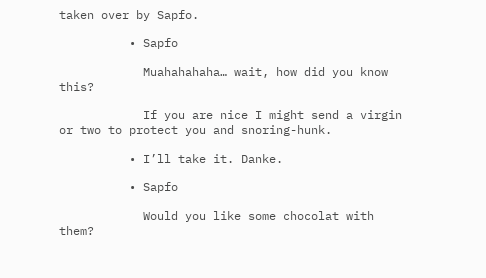taken over by Sapfo.

          • Sapfo

            Muahahahaha… wait, how did you know this?

            If you are nice I might send a virgin or two to protect you and snoring-hunk.

          • I’ll take it. Danke.

          • Sapfo

            Would you like some chocolat with them?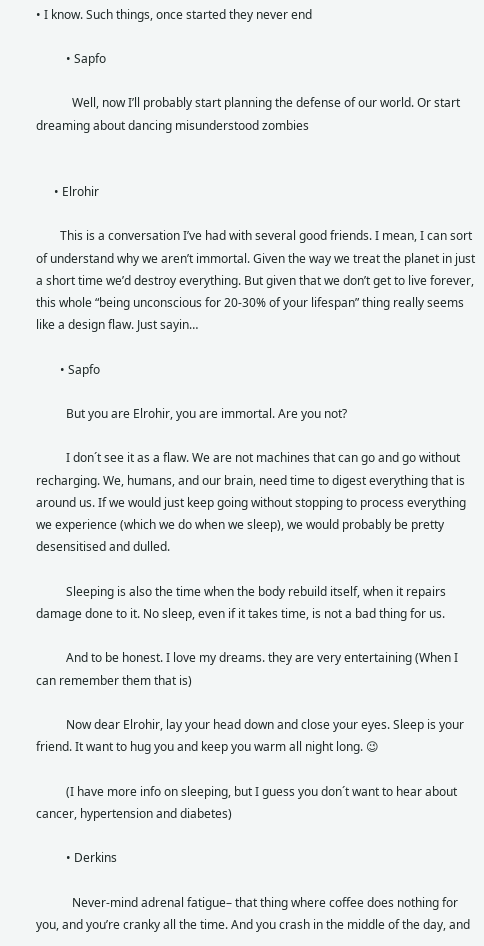• I know. Such things, once started they never end

          • Sapfo

            Well, now I’ll probably start planning the defense of our world. Or start dreaming about dancing misunderstood zombies


      • Elrohir

        This is a conversation I’ve had with several good friends. I mean, I can sort of understand why we aren’t immortal. Given the way we treat the planet in just a short time we’d destroy everything. But given that we don’t get to live forever, this whole “being unconscious for 20-30% of your lifespan” thing really seems like a design flaw. Just sayin…

        • Sapfo

          But you are Elrohir, you are immortal. Are you not?

          I don´t see it as a flaw. We are not machines that can go and go without recharging. We, humans, and our brain, need time to digest everything that is around us. If we would just keep going without stopping to process everything we experience (which we do when we sleep), we would probably be pretty desensitised and dulled.

          Sleeping is also the time when the body rebuild itself, when it repairs damage done to it. No sleep, even if it takes time, is not a bad thing for us.

          And to be honest. I love my dreams. they are very entertaining (When I can remember them that is)

          Now dear Elrohir, lay your head down and close your eyes. Sleep is your friend. It want to hug you and keep you warm all night long. 😉

          (I have more info on sleeping, but I guess you don´t want to hear about cancer, hypertension and diabetes)

          • Derkins

            Never-mind adrenal fatigue– that thing where coffee does nothing for you, and you’re cranky all the time. And you crash in the middle of the day, and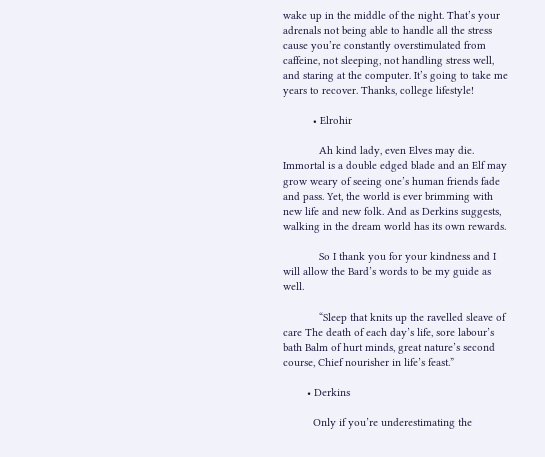wake up in the middle of the night. That’s your adrenals not being able to handle all the stress cause you’re constantly overstimulated from caffeine, not sleeping, not handling stress well, and staring at the computer. It’s going to take me years to recover. Thanks, college lifestyle!

          • Elrohir

            Ah kind lady, even Elves may die. Immortal is a double edged blade and an Elf may grow weary of seeing one’s human friends fade and pass. Yet, the world is ever brimming with new life and new folk. And as Derkins suggests, walking in the dream world has its own rewards.

            So I thank you for your kindness and I will allow the Bard’s words to be my guide as well.

            “Sleep that knits up the ravelled sleave of care The death of each day’s life, sore labour’s bath Balm of hurt minds, great nature’s second course, Chief nourisher in life’s feast.”

        • Derkins

          Only if you’re underestimating the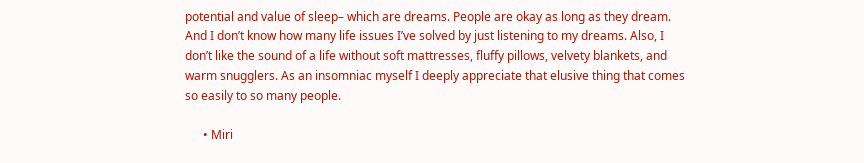potential and value of sleep– which are dreams. People are okay as long as they dream. And I don’t know how many life issues I’ve solved by just listening to my dreams. Also, I don’t like the sound of a life without soft mattresses, fluffy pillows, velvety blankets, and warm snugglers. As an insomniac myself I deeply appreciate that elusive thing that comes so easily to so many people.

      • Miri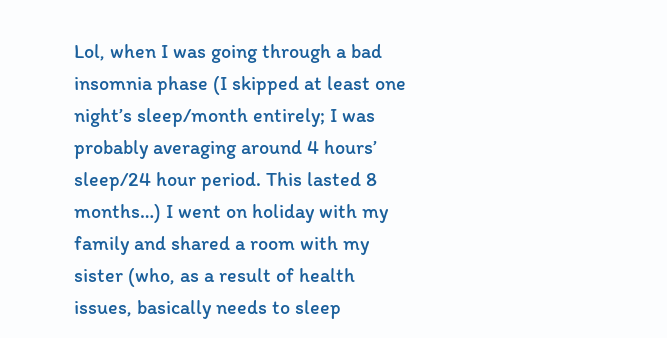Lol, when I was going through a bad insomnia phase (I skipped at least one night’s sleep/month entirely; I was probably averaging around 4 hours’ sleep/24 hour period. This lasted 8 months…) I went on holiday with my family and shared a room with my sister (who, as a result of health issues, basically needs to sleep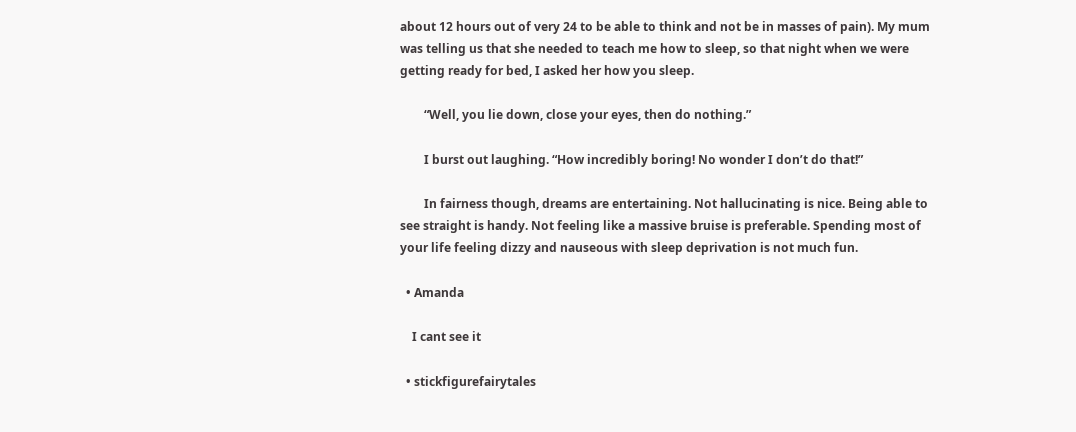about 12 hours out of very 24 to be able to think and not be in masses of pain). My mum was telling us that she needed to teach me how to sleep, so that night when we were getting ready for bed, I asked her how you sleep.

        “Well, you lie down, close your eyes, then do nothing.”

        I burst out laughing. “How incredibly boring! No wonder I don’t do that!”

        In fairness though, dreams are entertaining. Not hallucinating is nice. Being able to see straight is handy. Not feeling like a massive bruise is preferable. Spending most of your life feeling dizzy and nauseous with sleep deprivation is not much fun.

  • Amanda

    I cant see it

  • stickfigurefairytales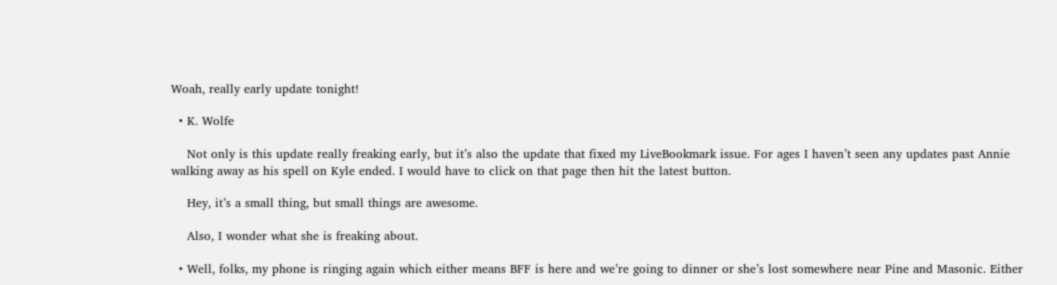Woah, really early update tonight!

  • K. Wolfe

    Not only is this update really freaking early, but it’s also the update that fixed my LiveBookmark issue. For ages I haven’t seen any updates past Annie walking away as his spell on Kyle ended. I would have to click on that page then hit the latest button.

    Hey, it’s a small thing, but small things are awesome.

    Also, I wonder what she is freaking about.

  • Well, folks, my phone is ringing again which either means BFF is here and we’re going to dinner or she’s lost somewhere near Pine and Masonic. Either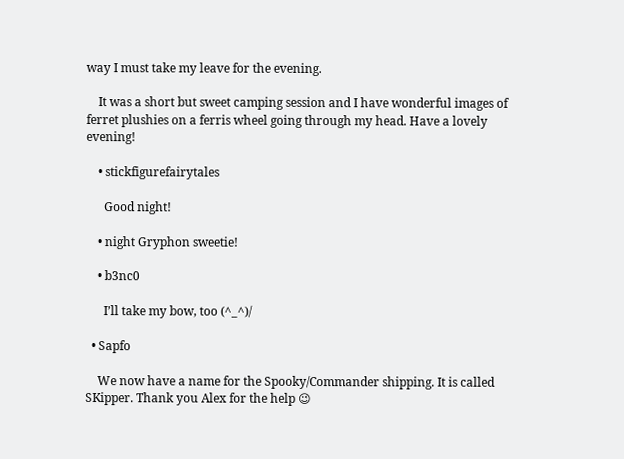way I must take my leave for the evening.

    It was a short but sweet camping session and I have wonderful images of ferret plushies on a ferris wheel going through my head. Have a lovely evening!

    • stickfigurefairytales

      Good night!

    • night Gryphon sweetie!

    • b3nc0

      I’ll take my bow, too (^_^)/

  • Sapfo

    We now have a name for the Spooky/Commander shipping. It is called SKipper. Thank you Alex for the help 😉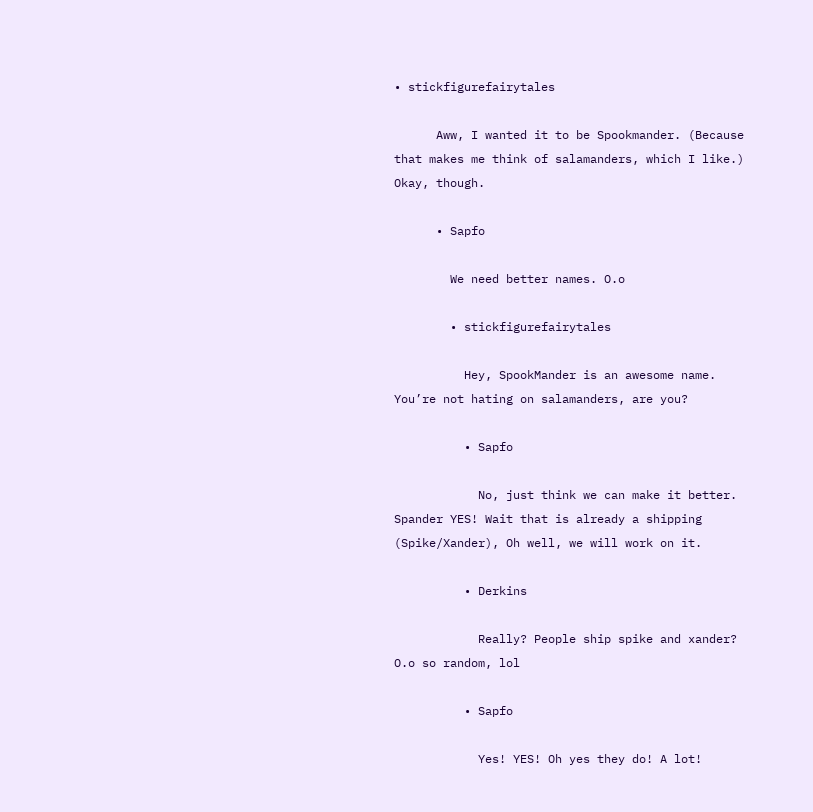• stickfigurefairytales

      Aww, I wanted it to be Spookmander. (Because that makes me think of salamanders, which I like.) Okay, though.

      • Sapfo

        We need better names. O.o

        • stickfigurefairytales

          Hey, SpookMander is an awesome name. You’re not hating on salamanders, are you?

          • Sapfo

            No, just think we can make it better. Spander YES! Wait that is already a shipping (Spike/Xander), Oh well, we will work on it.

          • Derkins

            Really? People ship spike and xander? O.o so random, lol

          • Sapfo

            Yes! YES! Oh yes they do! A lot!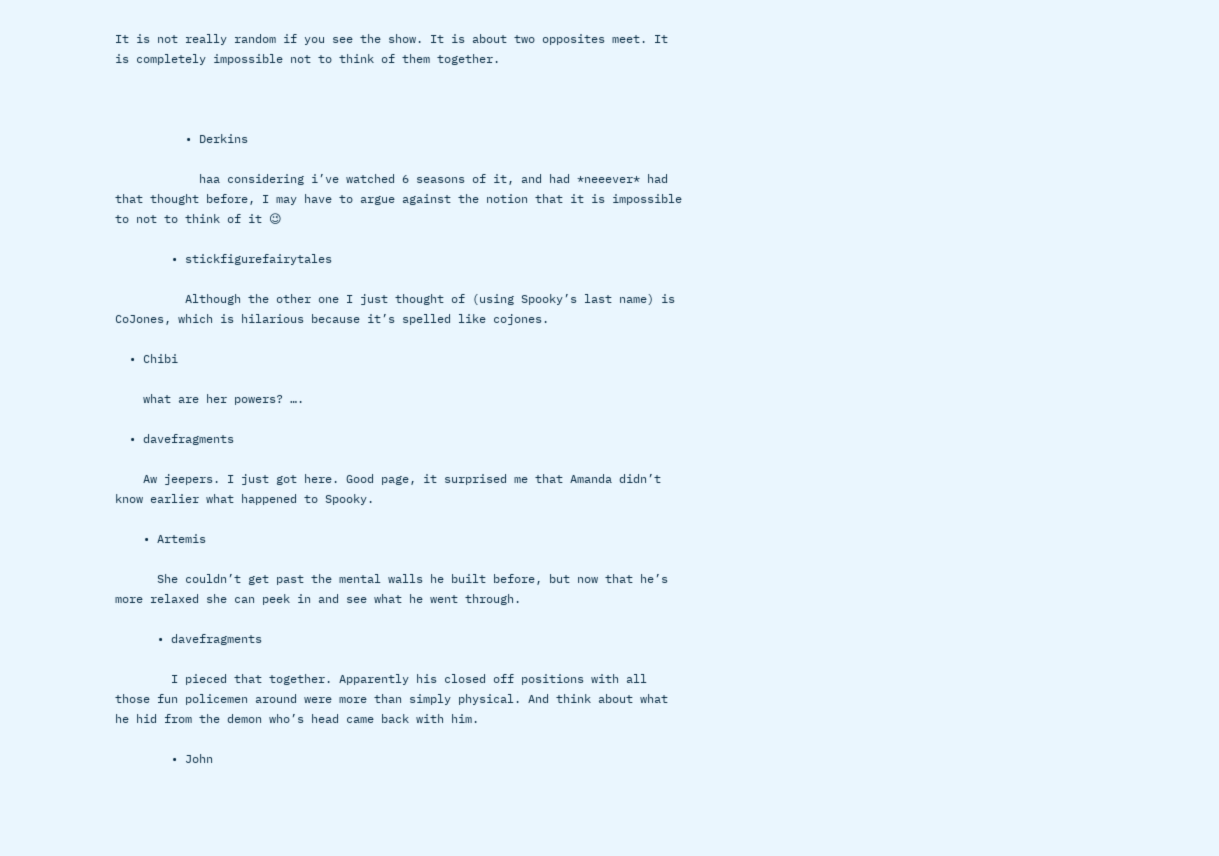It is not really random if you see the show. It is about two opposites meet. It is completely impossible not to think of them together.



          • Derkins

            haa considering i’ve watched 6 seasons of it, and had *neeever* had that thought before, I may have to argue against the notion that it is impossible to not to think of it 😉

        • stickfigurefairytales

          Although the other one I just thought of (using Spooky’s last name) is CoJones, which is hilarious because it’s spelled like cojones.

  • Chibi

    what are her powers? ….

  • davefragments

    Aw jeepers. I just got here. Good page, it surprised me that Amanda didn’t know earlier what happened to Spooky.

    • Artemis

      She couldn’t get past the mental walls he built before, but now that he’s more relaxed she can peek in and see what he went through.

      • davefragments

        I pieced that together. Apparently his closed off positions with all those fun policemen around were more than simply physical. And think about what he hid from the demon who’s head came back with him.

        • John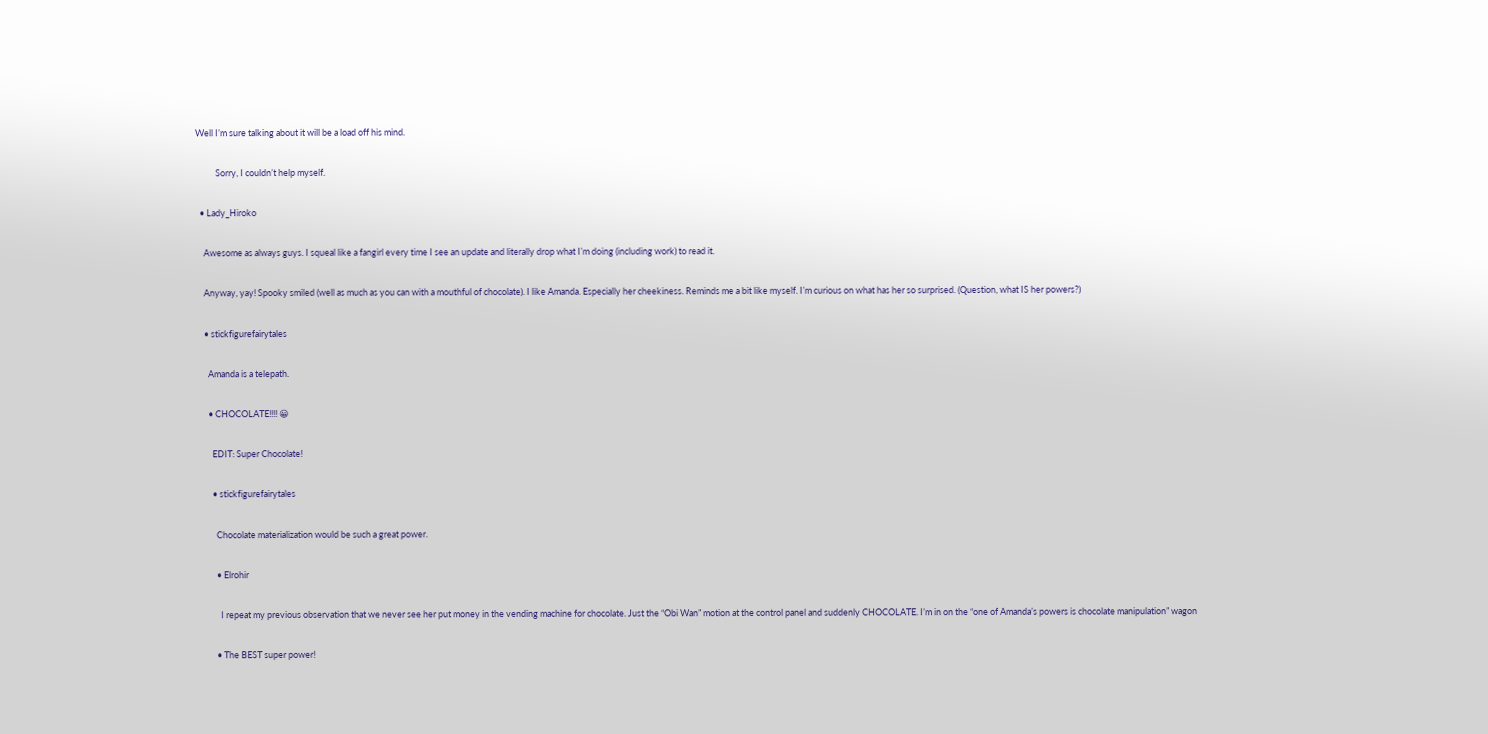Well I’m sure talking about it will be a load off his mind.

          Sorry, I couldn’t help myself.

  • Lady_Hiroko

    Awesome as always guys. I squeal like a fangirl every time I see an update and literally drop what I’m doing (including work) to read it.

    Anyway, yay! Spooky smiled (well as much as you can with a mouthful of chocolate). I like Amanda. Especially her cheekiness. Reminds me a bit like myself. I’m curious on what has her so surprised. (Question, what IS her powers?)

    • stickfigurefairytales

      Amanda is a telepath.

      • CHOCOLATE!!!! 😀

        EDIT: Super Chocolate!

        • stickfigurefairytales

          Chocolate materialization would be such a great power.

          • Elrohir

            I repeat my previous observation that we never see her put money in the vending machine for chocolate. Just the “Obi Wan” motion at the control panel and suddenly CHOCOLATE. I’m in on the “one of Amanda’s powers is chocolate manipulation” wagon

          • The BEST super power!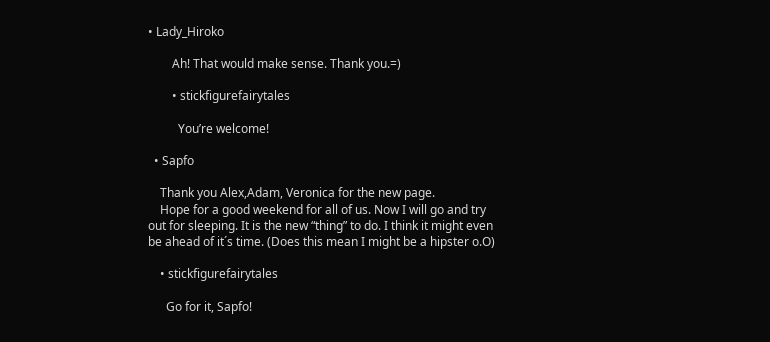• Lady_Hiroko

        Ah! That would make sense. Thank you.=)

        • stickfigurefairytales

          You’re welcome!

  • Sapfo

    Thank you Alex,Adam, Veronica for the new page.
    Hope for a good weekend for all of us. Now I will go and try out for sleeping. It is the new “thing” to do. I think it might even be ahead of it´s time. (Does this mean I might be a hipster o.O)

    • stickfigurefairytales

      Go for it, Sapfo!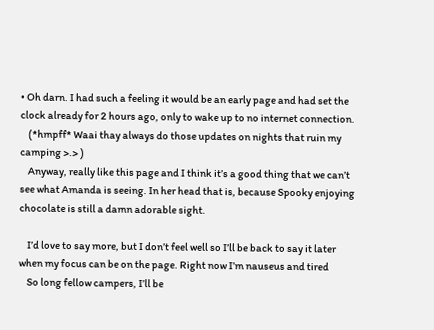• Oh darn. I had such a feeling it would be an early page and had set the clock already for 2 hours ago, only to wake up to no internet connection.
    (*hmpff* Waai thay always do those updates on nights that ruin my camping >.> )
    Anyway, really like this page and I think it’s a good thing that we can’t see what Amanda is seeing. In her head that is, because Spooky enjoying chocolate is still a damn adorable sight.

    I’d love to say more, but I don’t feel well so I’ll be back to say it later when my focus can be on the page. Right now I’m nauseus and tired
    So long fellow campers, I’ll be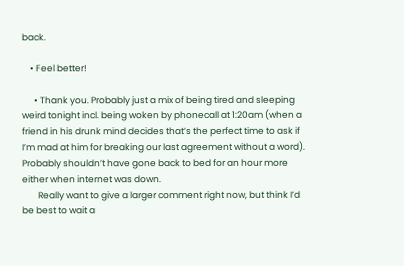back.

    • Feel better!

      • Thank you. Probably just a mix of being tired and sleeping weird tonight incl. being woken by phonecall at 1:20am (when a friend in his drunk mind decides that’s the perfect time to ask if I’m mad at him for breaking our last agreement without a word). Probably shouldn’t have gone back to bed for an hour more either when internet was down.
        Really want to give a larger comment right now, but think I’d be best to wait a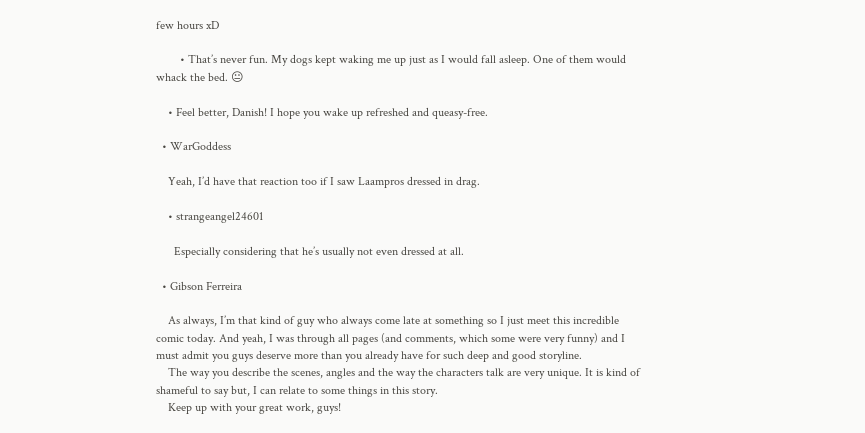few hours xD

        • That’s never fun. My dogs kept waking me up just as I would fall asleep. One of them would whack the bed. 😐

    • Feel better, Danish! I hope you wake up refreshed and queasy-free.

  • WarGoddess

    Yeah, I’d have that reaction too if I saw Laampros dressed in drag.

    • strangeangel24601

      Especially considering that he’s usually not even dressed at all.

  • Gibson Ferreira

    As always, I’m that kind of guy who always come late at something so I just meet this incredible comic today. And yeah, I was through all pages (and comments, which some were very funny) and I must admit you guys deserve more than you already have for such deep and good storyline.
    The way you describe the scenes, angles and the way the characters talk are very unique. It is kind of shameful to say but, I can relate to some things in this story.
    Keep up with your great work, guys!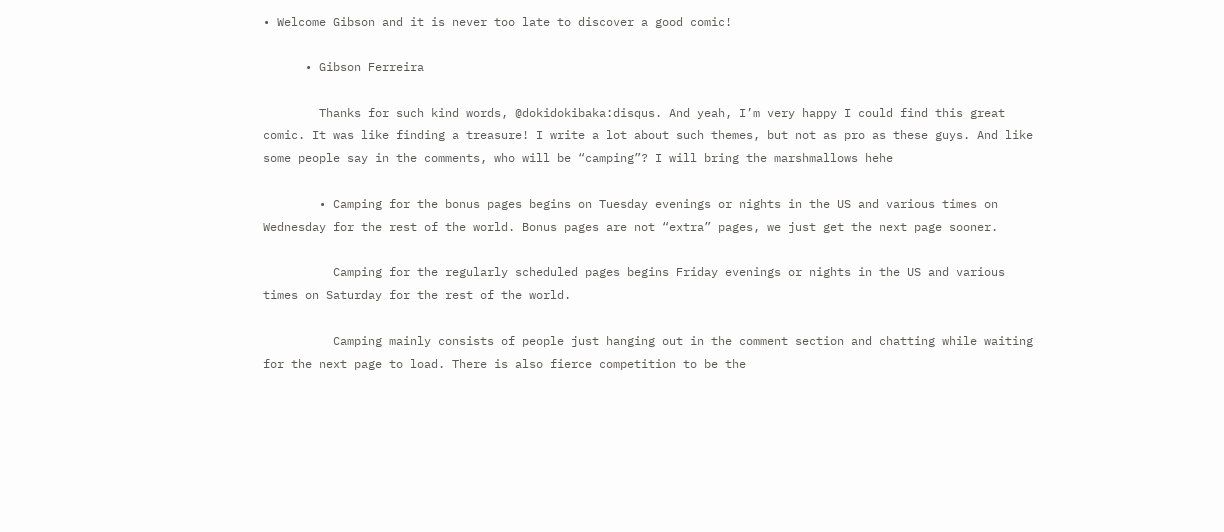• Welcome Gibson and it is never too late to discover a good comic!

      • Gibson Ferreira

        Thanks for such kind words, @dokidokibaka:disqus. And yeah, I’m very happy I could find this great comic. It was like finding a treasure! I write a lot about such themes, but not as pro as these guys. And like some people say in the comments, who will be “camping”? I will bring the marshmallows hehe

        • Camping for the bonus pages begins on Tuesday evenings or nights in the US and various times on Wednesday for the rest of the world. Bonus pages are not “extra” pages, we just get the next page sooner.

          Camping for the regularly scheduled pages begins Friday evenings or nights in the US and various times on Saturday for the rest of the world.

          Camping mainly consists of people just hanging out in the comment section and chatting while waiting for the next page to load. There is also fierce competition to be the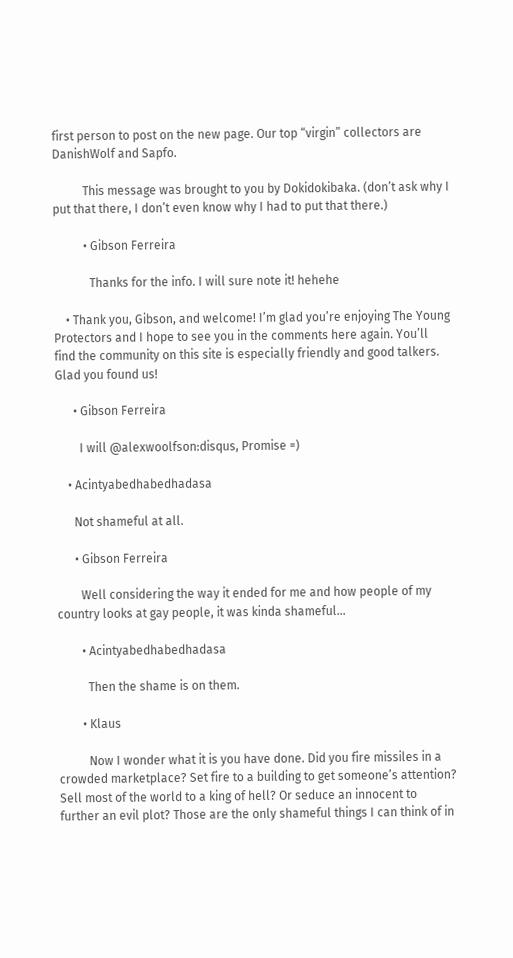first person to post on the new page. Our top “virgin” collectors are DanishWolf and Sapfo.

          This message was brought to you by Dokidokibaka. (don’t ask why I put that there, I don’t even know why I had to put that there.)

          • Gibson Ferreira

            Thanks for the info. I will sure note it! hehehe

    • Thank you, Gibson, and welcome! I’m glad you’re enjoying The Young Protectors and I hope to see you in the comments here again. You’ll find the community on this site is especially friendly and good talkers. Glad you found us!

      • Gibson Ferreira

        I will @alexwoolfson:disqus, Promise =)

    • Acintyabedhabedhadasa

      Not shameful at all.

      • Gibson Ferreira

        Well considering the way it ended for me and how people of my country looks at gay people, it was kinda shameful…

        • Acintyabedhabedhadasa

          Then the shame is on them.

        • Klaus

          Now I wonder what it is you have done. Did you fire missiles in a crowded marketplace? Set fire to a building to get someone’s attention? Sell most of the world to a king of hell? Or seduce an innocent to further an evil plot? Those are the only shameful things I can think of in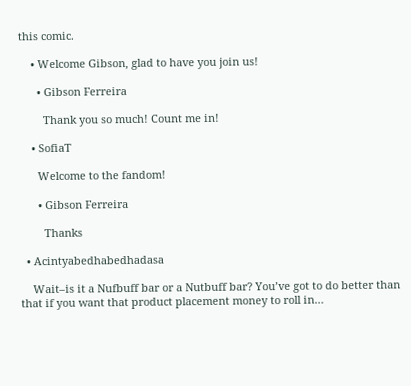this comic.

    • Welcome Gibson, glad to have you join us!

      • Gibson Ferreira

        Thank you so much! Count me in!

    • SofiaT

      Welcome to the fandom!

      • Gibson Ferreira

        Thanks

  • Acintyabedhabedhadasa

    Wait–is it a Nufbuff bar or a Nutbuff bar? You’ve got to do better than that if you want that product placement money to roll in…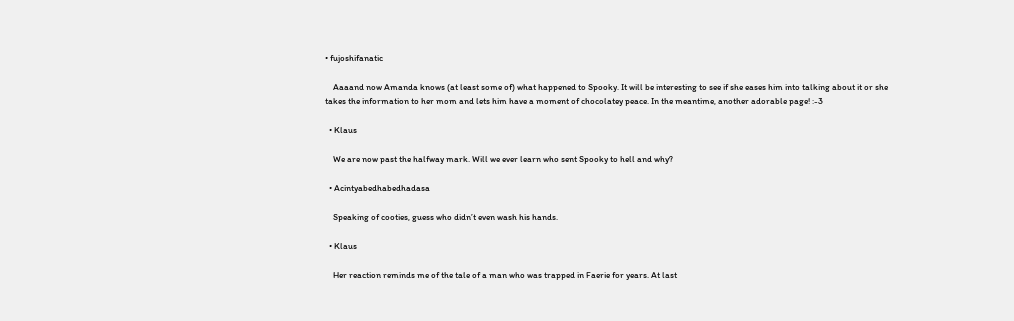• fujoshifanatic

    Aaaand now Amanda knows (at least some of) what happened to Spooky. It will be interesting to see if she eases him into talking about it or she takes the information to her mom and lets him have a moment of chocolatey peace. In the meantime, another adorable page! :-3

  • Klaus

    We are now past the halfway mark. Will we ever learn who sent Spooky to hell and why?

  • Acintyabedhabedhadasa

    Speaking of cooties, guess who didn’t even wash his hands.

  • Klaus

    Her reaction reminds me of the tale of a man who was trapped in Faerie for years. At last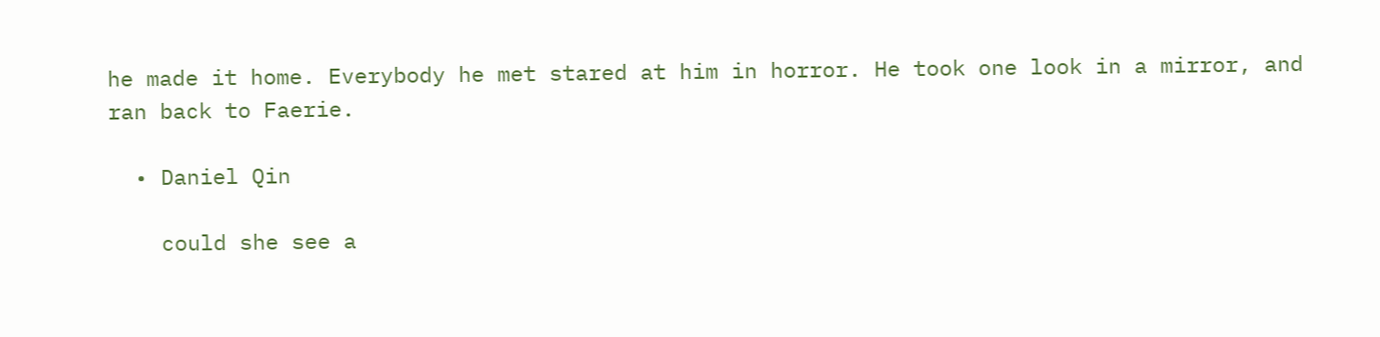he made it home. Everybody he met stared at him in horror. He took one look in a mirror, and ran back to Faerie.

  • Daniel Qin

    could she see a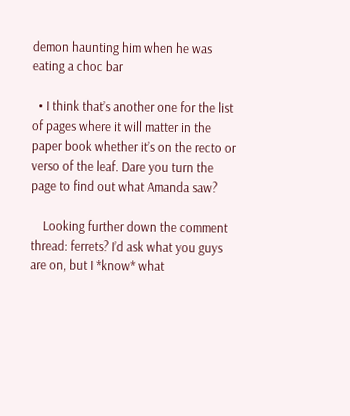demon haunting him when he was eating a choc bar

  • I think that’s another one for the list of pages where it will matter in the paper book whether it’s on the recto or verso of the leaf. Dare you turn the page to find out what Amanda saw?

    Looking further down the comment thread: ferrets? I’d ask what you guys are on, but I *know* what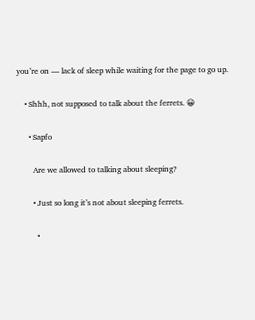you’re on — lack of sleep while waiting for the page to go up.

    • Shhh, not supposed to talk about the ferrets. 😀

      • Sapfo

        Are we allowed to talking about sleeping?

        • Just so long it’s not about sleeping ferrets.

          •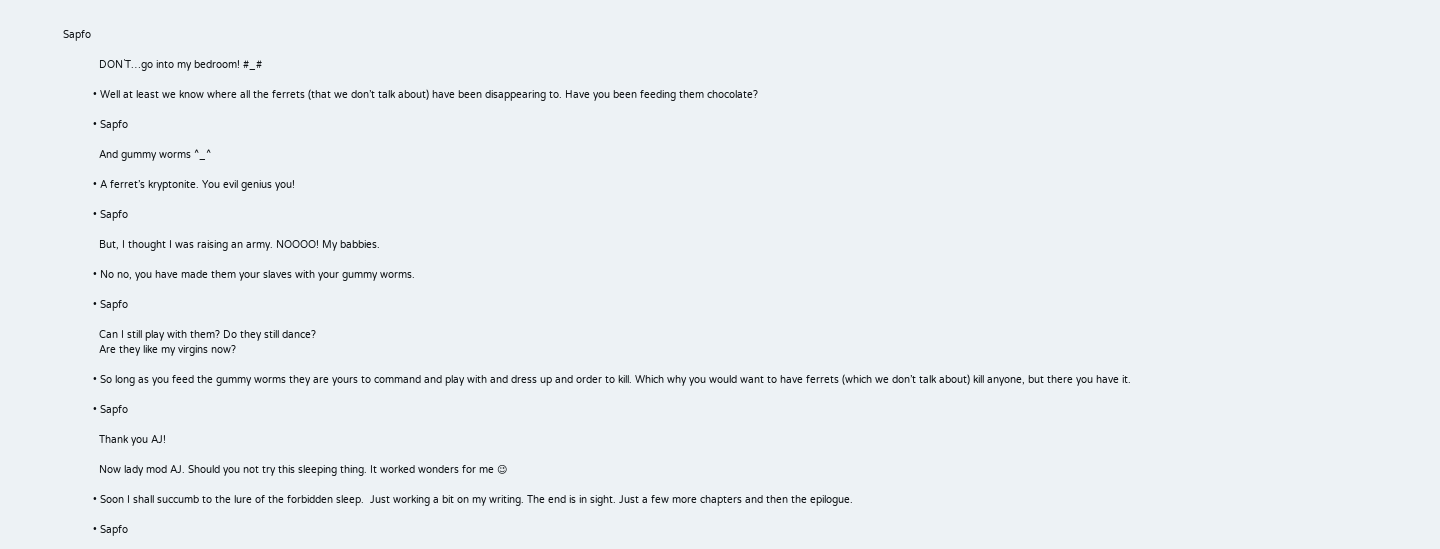Sapfo

            DON`T…go into my bedroom! #_#

          • Well at least we know where all the ferrets (that we don’t talk about) have been disappearing to. Have you been feeding them chocolate?

          • Sapfo

            And gummy worms ^_^

          • A ferret’s kryptonite. You evil genius you!

          • Sapfo

            But, I thought I was raising an army. NOOOO! My babbies.

          • No no, you have made them your slaves with your gummy worms.

          • Sapfo

            Can I still play with them? Do they still dance?
            Are they like my virgins now?

          • So long as you feed the gummy worms they are yours to command and play with and dress up and order to kill. Which why you would want to have ferrets (which we don’t talk about) kill anyone, but there you have it.

          • Sapfo

            Thank you AJ!

            Now lady mod AJ. Should you not try this sleeping thing. It worked wonders for me 😉

          • Soon I shall succumb to the lure of the forbidden sleep.  Just working a bit on my writing. The end is in sight. Just a few more chapters and then the epilogue.

          • Sapfo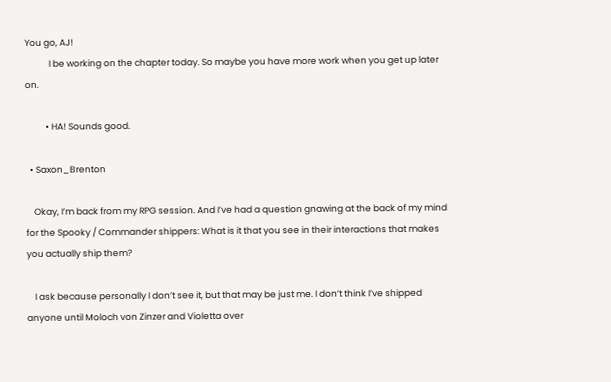You go, AJ!
            I be working on the chapter today. So maybe you have more work when you get up later on.

          • HA! Sounds good.

  • Saxon_Brenton

    Okay, I’m back from my RPG session. And I’ve had a question gnawing at the back of my mind for the Spooky / Commander shippers: What is it that you see in their interactions that makes you actually ship them?

    I ask because personally I don’t see it, but that may be just me. I don’t think I’ve shipped anyone until Moloch von Zinzer and Violetta over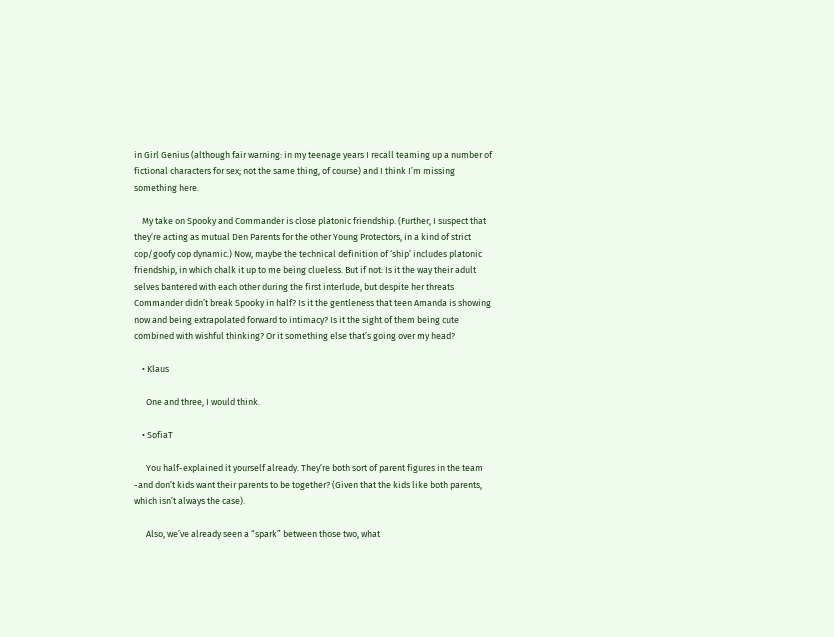in Girl Genius (although fair warning: in my teenage years I recall teaming up a number of fictional characters for sex; not the same thing, of course) and I think I’m missing something here.

    My take on Spooky and Commander is close platonic friendship. (Further, I suspect that they’re acting as mutual Den Parents for the other Young Protectors, in a kind of strict cop/goofy cop dynamic.) Now, maybe the technical definition of ‘ship’ includes platonic friendship, in which chalk it up to me being clueless. But if not: Is it the way their adult selves bantered with each other during the first interlude, but despite her threats Commander didn’t break Spooky in half? Is it the gentleness that teen Amanda is showing now and being extrapolated forward to intimacy? Is it the sight of them being cute combined with wishful thinking? Or it something else that’s going over my head?

    • Klaus

      One and three, I would think.

    • SofiaT

      You half-explained it yourself already. They’re both sort of parent figures in the team -and don’t kids want their parents to be together? (Given that the kids like both parents, which isn’t always the case).

      Also, we’ve already seen a “spark” between those two, what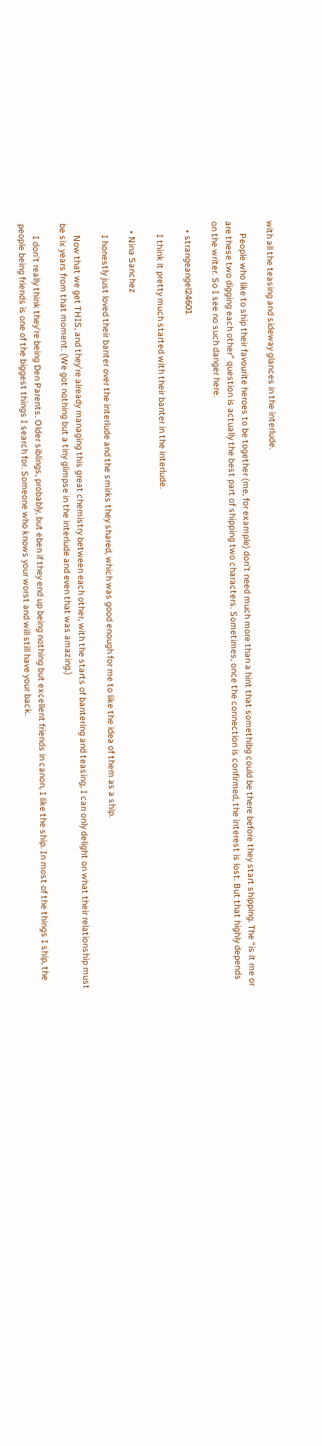with all the teasing and sideway glances in the interlude.

      People who like to ship their favourite heroes to be together (me, for example) don’t need much more than a hint that somethibg could be there before they start shipping. The “is it me or are these two digging each other” question is actually the best part of shipping two characters. Sometimes, once the connection is confirmed, the interest is lost. But that highly depends on the writer. So I see no such danger here.

    • strangeangel24601

      I think it pretty much started with their banter in the interlude.

    • Nina Sanchez

      I honestly just loved their banter over the interlude and the smirks they shared, which was good enough for me to like the idea of them as a ship.

      Now that we get THIS, and they’re already managing this great chemistry between each other, with the starts of bantering and teasing, I can only delight on what their relationship must be six years from that moment. (We got nothing but a tiny glimpse in the interlude and even that was amazing.)

      I don’t really think they’re being Den Parents. Older siblings, probably, but eben if they end up being nothing but excellent friends in canon, I like the ship. In most of the things I ship, the people being friends is one of the biggest things I search for. Someone who knows your worst and will still have your back.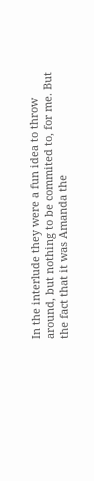In the interlude they were a fun idea to throw around, but nothing to be commited to, for me. But the fact that it was Amanda the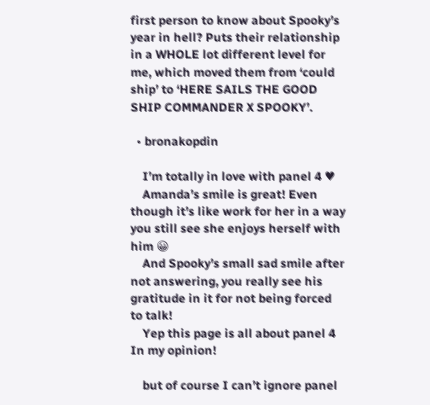first person to know about Spooky’s year in hell? Puts their relationship in a WHOLE lot different level for me, which moved them from ‘could ship’ to ‘HERE SAILS THE GOOD SHIP COMMANDER X SPOOKY’.

  • bronakopdin

    I’m totally in love with panel 4 ♥
    Amanda’s smile is great! Even though it’s like work for her in a way you still see she enjoys herself with him 😀
    And Spooky’s small sad smile after not answering, you really see his gratitude in it for not being forced to talk!
    Yep this page is all about panel 4 In my opinion!

    but of course I can’t ignore panel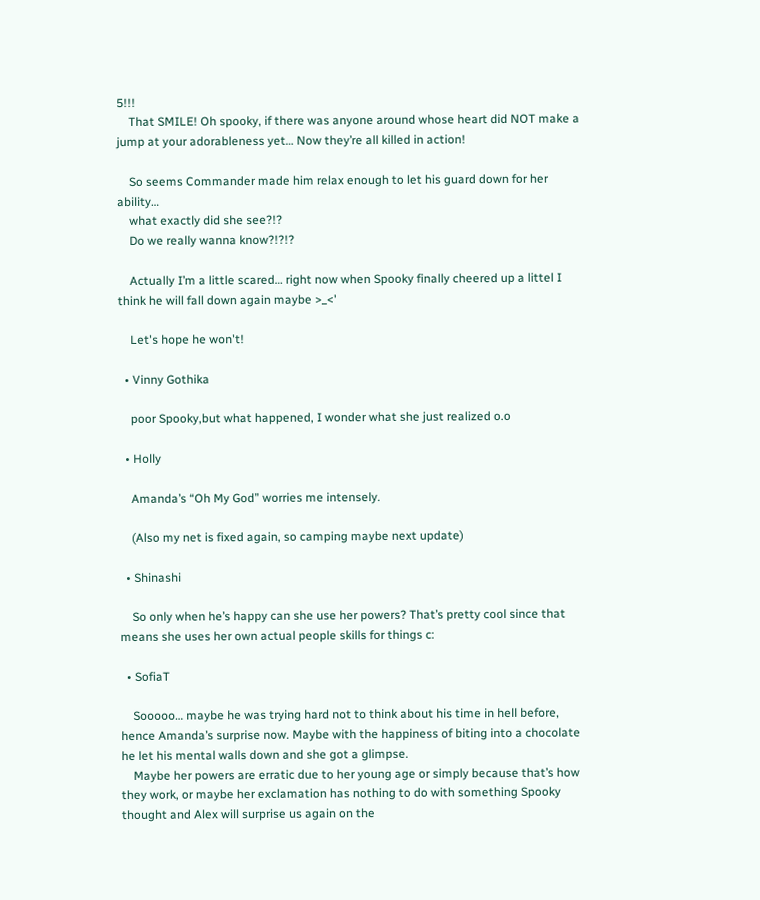5!!!
    That SMILE! Oh spooky, if there was anyone around whose heart did NOT make a jump at your adorableness yet… Now they’re all killed in action!

    So seems Commander made him relax enough to let his guard down for her ability…
    what exactly did she see?!?
    Do we really wanna know?!?!?

    Actually I’m a little scared… right now when Spooky finally cheered up a littel I think he will fall down again maybe >_<'

    Let's hope he won't!

  • Vinny Gothika

    poor Spooky,but what happened, I wonder what she just realized o.o

  • Holly

    Amanda’s “Oh My God” worries me intensely.

    (Also my net is fixed again, so camping maybe next update)

  • Shinashi

    So only when he’s happy can she use her powers? That’s pretty cool since that means she uses her own actual people skills for things c:

  • SofiaT

    Sooooo… maybe he was trying hard not to think about his time in hell before, hence Amanda’s surprise now. Maybe with the happiness of biting into a chocolate he let his mental walls down and she got a glimpse.
    Maybe her powers are erratic due to her young age or simply because that’s how they work, or maybe her exclamation has nothing to do with something Spooky thought and Alex will surprise us again on the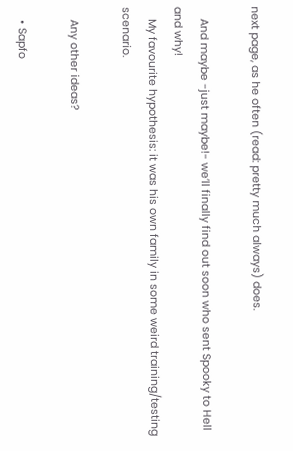next page, as he often (read: pretty much always) does.

    And maybe -just maybe!- we’ll finally find out soon who sent Spooky to Hell and why!
    My favourite hypothesis: it was his own family in some weird training/testing scenario.

    Any other ideas?

    • Sapfo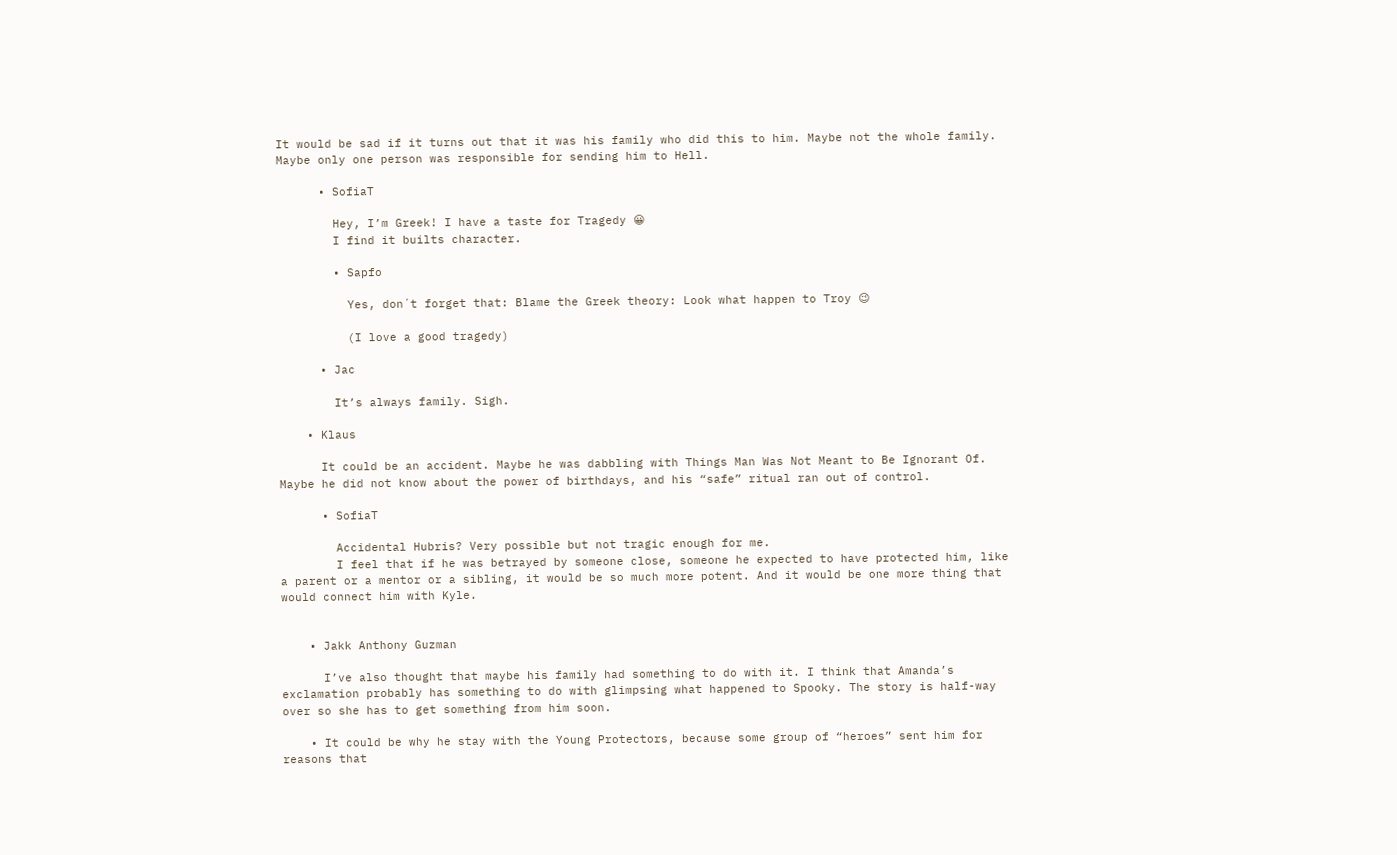It would be sad if it turns out that it was his family who did this to him. Maybe not the whole family. Maybe only one person was responsible for sending him to Hell.

      • SofiaT

        Hey, I’m Greek! I have a taste for Tragedy 😀
        I find it builts character.

        • Sapfo

          Yes, don´t forget that: Blame the Greek theory: Look what happen to Troy 😉

          (I love a good tragedy)

      • Jac

        It’s always family. Sigh.

    • Klaus

      It could be an accident. Maybe he was dabbling with Things Man Was Not Meant to Be Ignorant Of. Maybe he did not know about the power of birthdays, and his “safe” ritual ran out of control.

      • SofiaT

        Accidental Hubris? Very possible but not tragic enough for me.
        I feel that if he was betrayed by someone close, someone he expected to have protected him, like a parent or a mentor or a sibling, it would be so much more potent. And it would be one more thing that would connect him with Kyle.


    • Jakk Anthony Guzman

      I’ve also thought that maybe his family had something to do with it. I think that Amanda’s exclamation probably has something to do with glimpsing what happened to Spooky. The story is half-way over so she has to get something from him soon.

    • It could be why he stay with the Young Protectors, because some group of “heroes” sent him for reasons that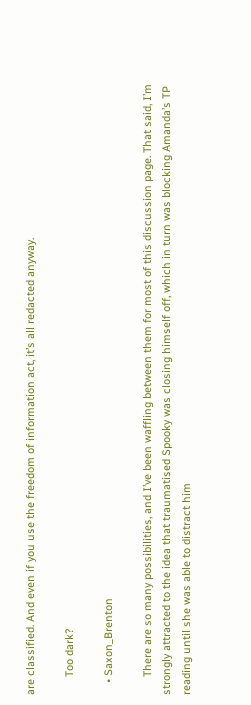are classified. And even if you use the freedom of information act, it’s all redacted anyway.

      Too dark?

    • Saxon_Brenton

      There are so many possibilities, and I’ve been waffling between them for most of this discussion page. That said, I’m strongly attracted to the idea that traumatised Spooky was closing himself off, which in turn was blocking Amanda’s TP reading until she was able to distract him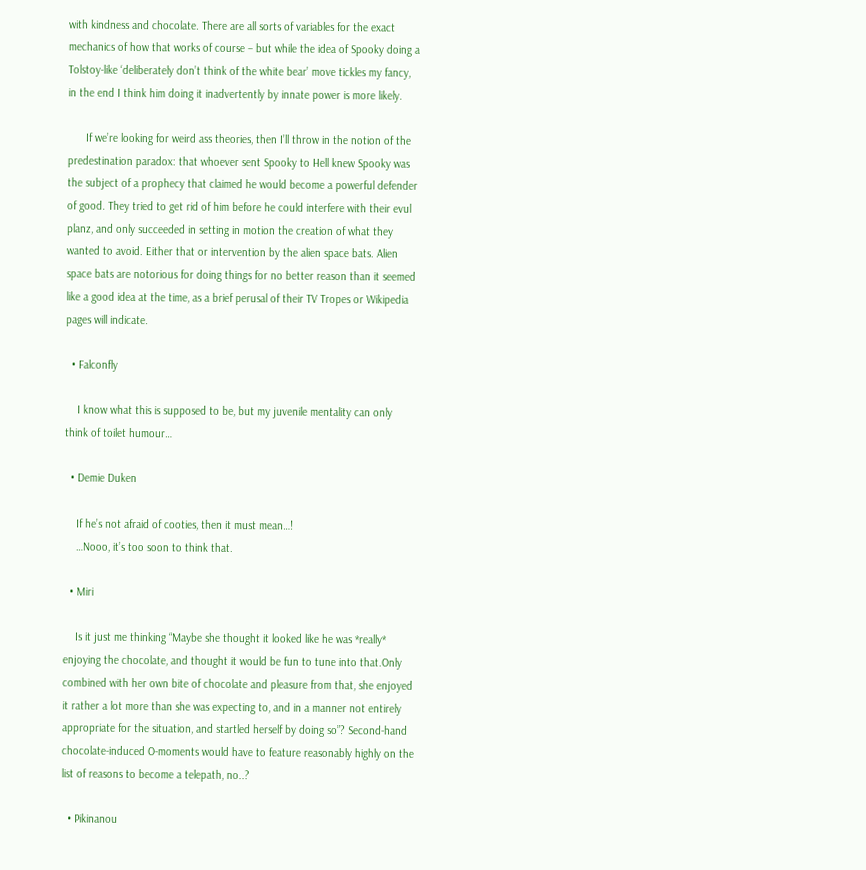with kindness and chocolate. There are all sorts of variables for the exact mechanics of how that works of course – but while the idea of Spooky doing a Tolstoy-like ‘deliberately don’t think of the white bear’ move tickles my fancy, in the end I think him doing it inadvertently by innate power is more likely.

      If we’re looking for weird ass theories, then I’ll throw in the notion of the predestination paradox: that whoever sent Spooky to Hell knew Spooky was the subject of a prophecy that claimed he would become a powerful defender of good. They tried to get rid of him before he could interfere with their evul planz, and only succeeded in setting in motion the creation of what they wanted to avoid. Either that or intervention by the alien space bats. Alien space bats are notorious for doing things for no better reason than it seemed like a good idea at the time, as a brief perusal of their TV Tropes or Wikipedia pages will indicate.

  • Falconfly

    I know what this is supposed to be, but my juvenile mentality can only think of toilet humour…

  • Demie Duken

    If he’s not afraid of cooties, then it must mean…!
    …Nooo, it’s too soon to think that.

  • Miri

    Is it just me thinking “Maybe she thought it looked like he was *really* enjoying the chocolate, and thought it would be fun to tune into that.Only combined with her own bite of chocolate and pleasure from that, she enjoyed it rather a lot more than she was expecting to, and in a manner not entirely appropriate for the situation, and startled herself by doing so”? Second-hand chocolate-induced O-moments would have to feature reasonably highly on the list of reasons to become a telepath, no..?

  • Pikinanou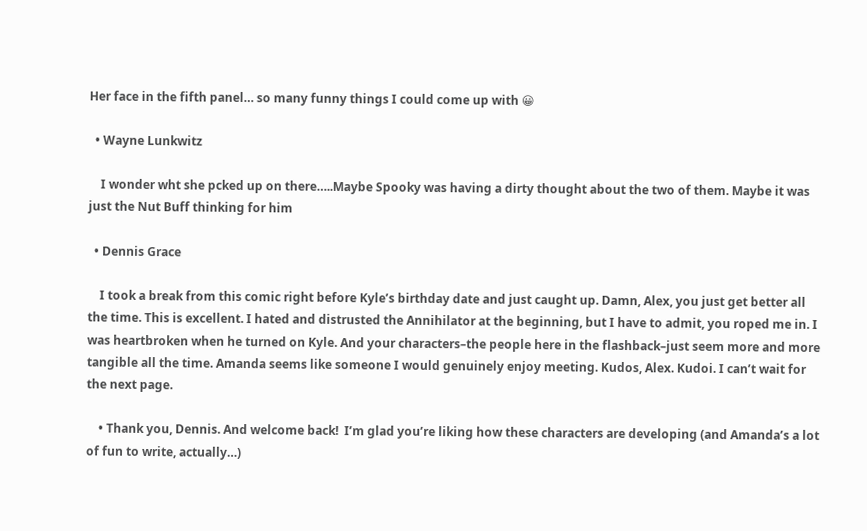Her face in the fifth panel… so many funny things I could come up with 😀

  • Wayne Lunkwitz

    I wonder wht she pcked up on there…..Maybe Spooky was having a dirty thought about the two of them. Maybe it was just the Nut Buff thinking for him

  • Dennis Grace

    I took a break from this comic right before Kyle’s birthday date and just caught up. Damn, Alex, you just get better all the time. This is excellent. I hated and distrusted the Annihilator at the beginning, but I have to admit, you roped me in. I was heartbroken when he turned on Kyle. And your characters–the people here in the flashback–just seem more and more tangible all the time. Amanda seems like someone I would genuinely enjoy meeting. Kudos, Alex. Kudoi. I can’t wait for the next page.

    • Thank you, Dennis. And welcome back!  I’m glad you’re liking how these characters are developing (and Amanda’s a lot of fun to write, actually…)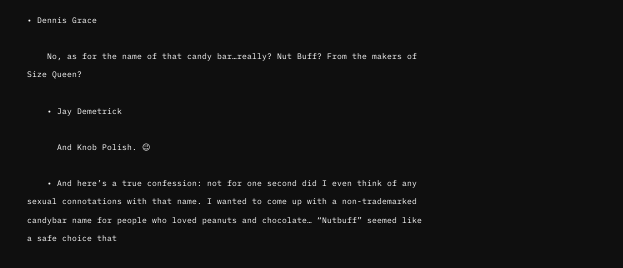• Dennis Grace

    No, as for the name of that candy bar…really? Nut Buff? From the makers of Size Queen?

    • Jay Demetrick

      And Knob Polish. 😉

    • And here’s a true confession: not for one second did I even think of any sexual connotations with that name. I wanted to come up with a non-trademarked candybar name for people who loved peanuts and chocolate… “Nutbuff” seemed like a safe choice that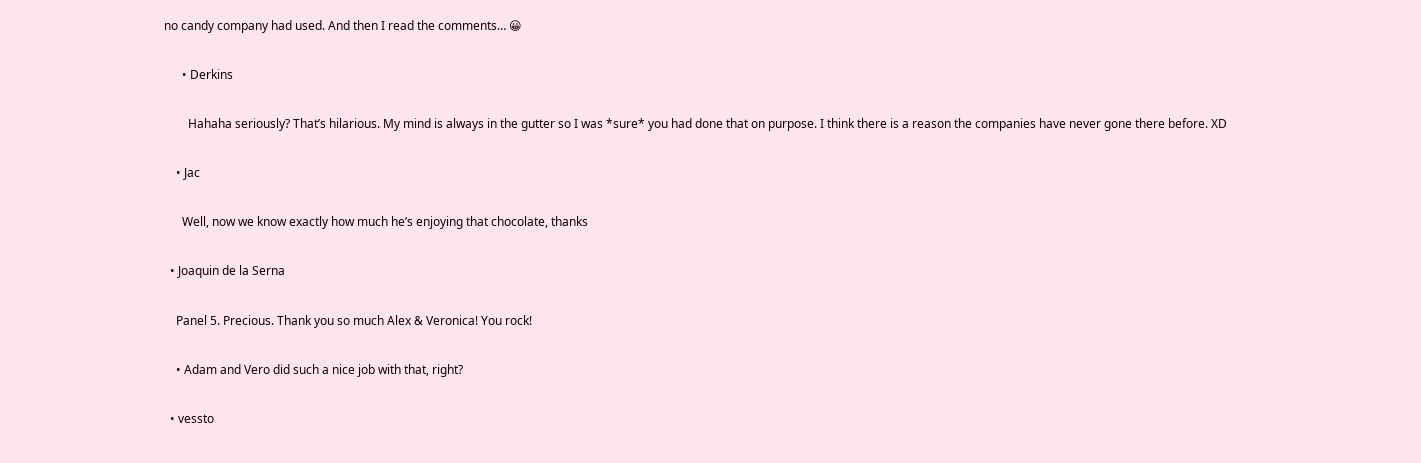no candy company had used. And then I read the comments… 😀

      • Derkins

        Hahaha seriously? That’s hilarious. My mind is always in the gutter so I was *sure* you had done that on purpose. I think there is a reason the companies have never gone there before. XD

    • Jac

      Well, now we know exactly how much he’s enjoying that chocolate, thanks

  • Joaquin de la Serna

    Panel 5. Precious. Thank you so much Alex & Veronica! You rock!

    • Adam and Vero did such a nice job with that, right?

  • vessto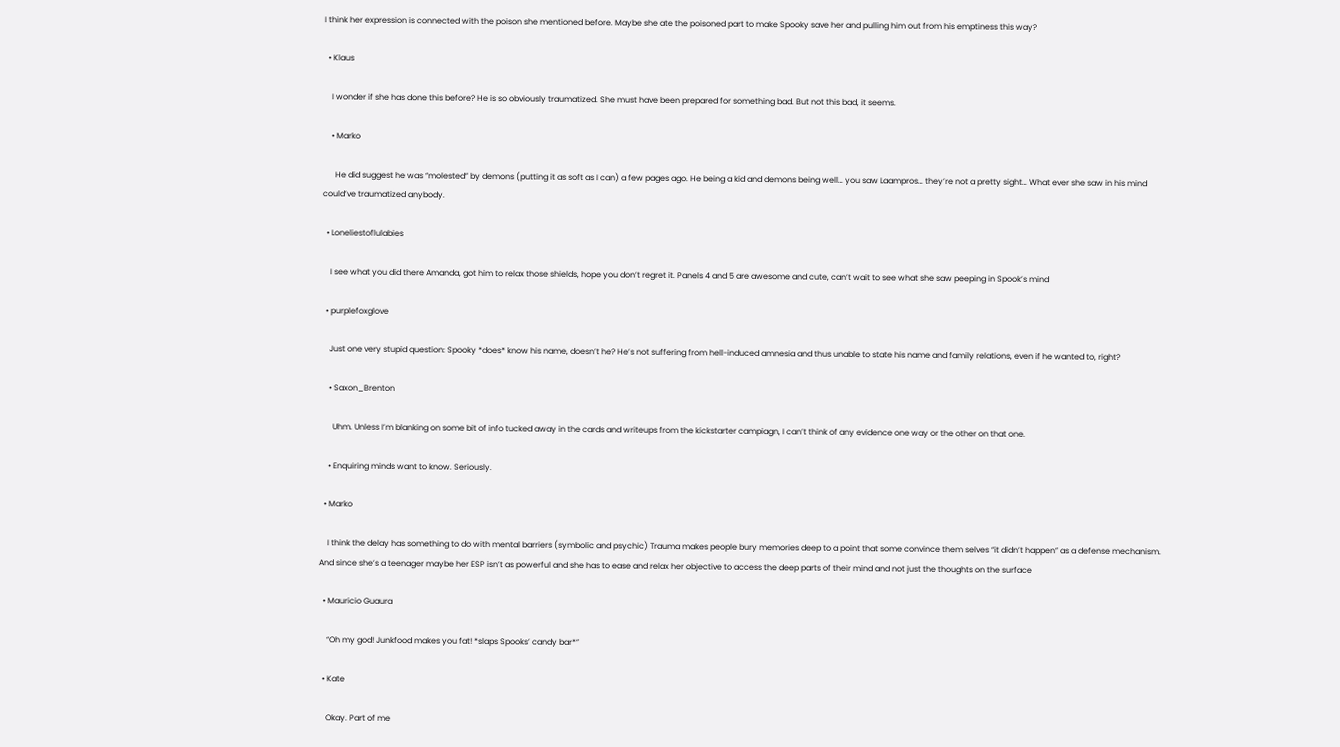I think her expression is connected with the poison she mentioned before. Maybe she ate the poisoned part to make Spooky save her and pulling him out from his emptiness this way?

  • Klaus

    I wonder if she has done this before? He is so obviously traumatized. She must have been prepared for something bad. But not this bad, it seems.

    • Marko

      He did suggest he was “molested” by demons (putting it as soft as I can) a few pages ago. He being a kid and demons being well… you saw Laampros… they’re not a pretty sight… What ever she saw in his mind could’ve traumatized anybody.

  • Loneliestoflulabies

    I see what you did there Amanda, got him to relax those shields, hope you don’t regret it. Panels 4 and 5 are awesome and cute, can’t wait to see what she saw peeping in Spook’s mind

  • purplefoxglove

    Just one very stupid question: Spooky *does* know his name, doesn’t he? He’s not suffering from hell-induced amnesia and thus unable to state his name and family relations, even if he wanted to, right?

    • Saxon_Brenton

      Uhm. Unless I’m blanking on some bit of info tucked away in the cards and writeups from the kickstarter campiagn, I can’t think of any evidence one way or the other on that one.

    • Enquiring minds want to know. Seriously.

  • Marko

    I think the delay has something to do with mental barriers (symbolic and psychic) Trauma makes people bury memories deep to a point that some convince them selves “it didn’t happen” as a defense mechanism. And since she’s a teenager maybe her ESP isn’t as powerful and she has to ease and relax her objective to access the deep parts of their mind and not just the thoughts on the surface

  • Mauricio Guaura

    “Oh my god! Junkfood makes you fat! *slaps Spooks’ candy bar*”

  • Kate

    Okay. Part of me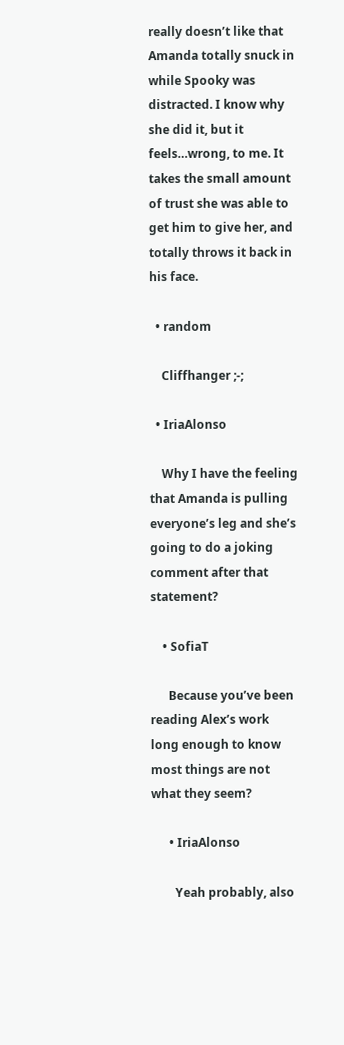really doesn’t like that Amanda totally snuck in while Spooky was distracted. I know why she did it, but it feels…wrong, to me. It takes the small amount of trust she was able to get him to give her, and totally throws it back in his face.

  • random

    Cliffhanger ;-;

  • IriaAlonso

    Why I have the feeling that Amanda is pulling everyone’s leg and she’s going to do a joking comment after that statement?

    • SofiaT

      Because you’ve been reading Alex’s work long enough to know most things are not what they seem?

      • IriaAlonso

        Yeah probably, also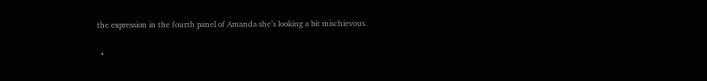the expression in the fourth panel of Amanda she’s looking a bit mischievous.

  •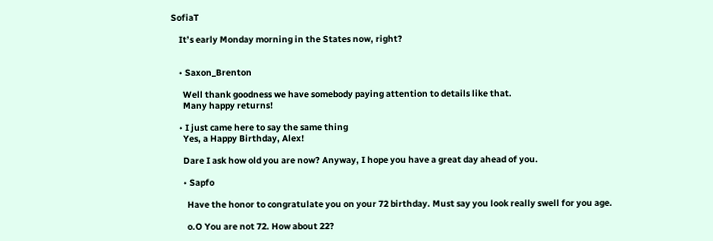SofiaT

    It’s early Monday morning in the States now, right?


    • Saxon_Brenton

      Well thank goodness we have somebody paying attention to details like that.
      Many happy returns!

    • I just came here to say the same thing
      Yes, a Happy Birthday, Alex!

      Dare I ask how old you are now? Anyway, I hope you have a great day ahead of you.

      • Sapfo

        Have the honor to congratulate you on your 72 birthday. Must say you look really swell for you age.

        o.O You are not 72. How about 22?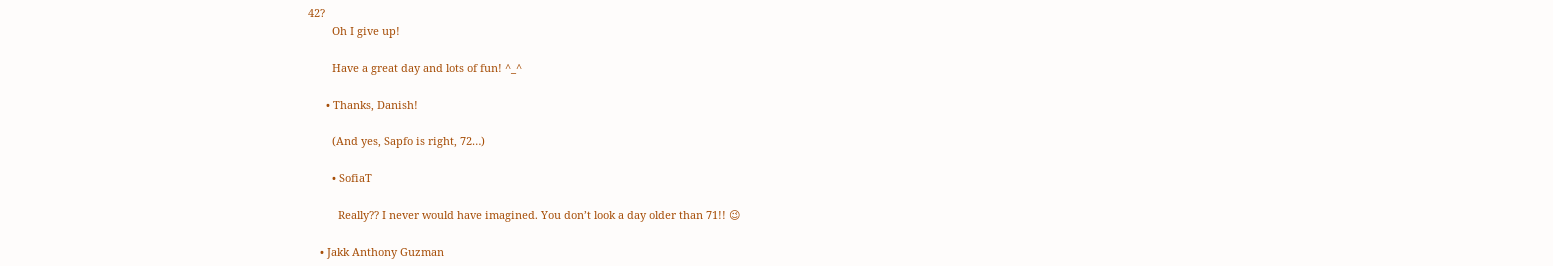42?
        Oh I give up!

        Have a great day and lots of fun! ^_^

      • Thanks, Danish!

        (And yes, Sapfo is right, 72…)

        • SofiaT

          Really?? I never would have imagined. You don’t look a day older than 71!! 😉

    • Jakk Anthony Guzman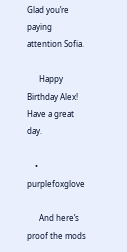Glad you’re paying attention Sofia.

      Happy Birthday Alex! Have a great day.

    • purplefoxglove

      And here’s proof the mods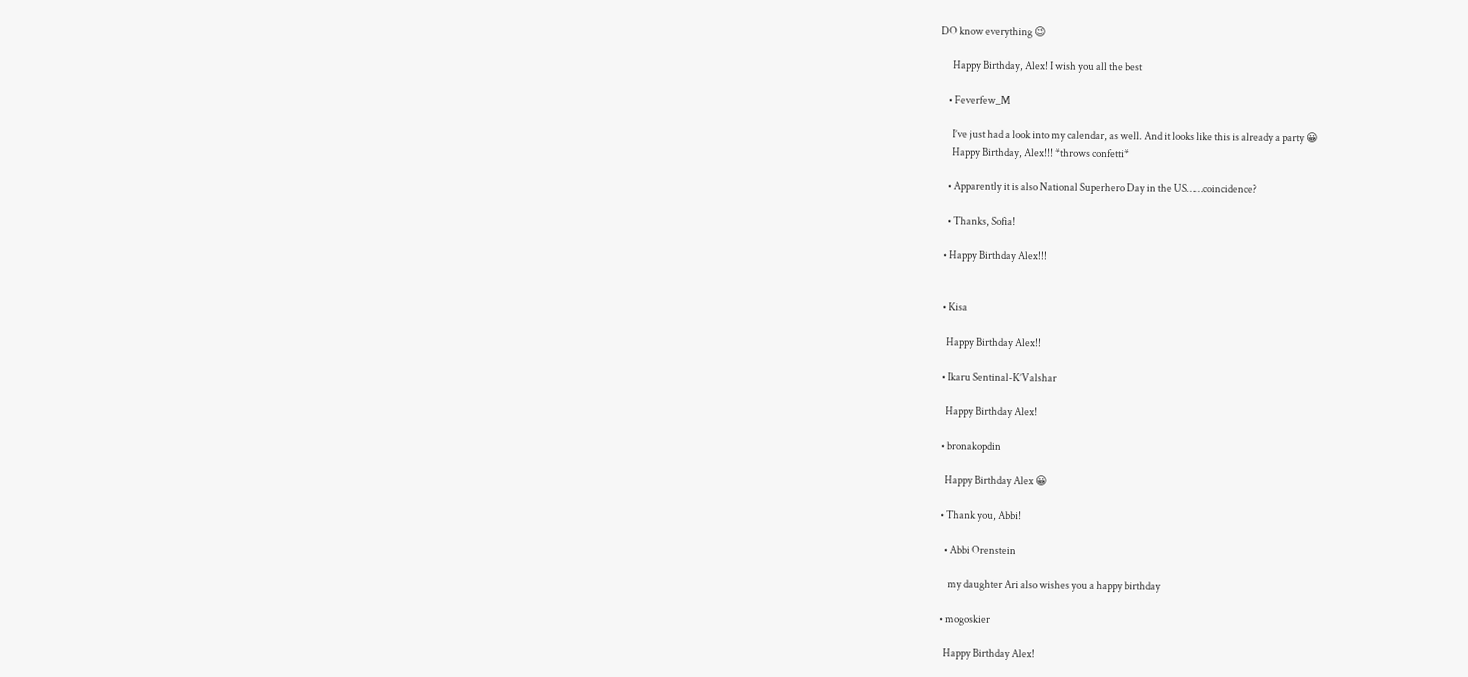DO know everything 😉

      Happy Birthday, Alex! I wish you all the best

    • Feverfew_M

      I’ve just had a look into my calendar, as well. And it looks like this is already a party 😀
      Happy Birthday, Alex!!! *throws confetti*

    • Apparently it is also National Superhero Day in the US……coincidence?

    • Thanks, Sofia!

  • Happy Birthday Alex!!!


  • Kisa

    Happy Birthday Alex!!

  • Ikaru Sentinal-K’Valshar

    Happy Birthday Alex!

  • bronakopdin

    Happy Birthday Alex 😀

  • Thank you, Abbi!

    • Abbi Orenstein

      my daughter Ari also wishes you a happy birthday

  • mogoskier

    Happy Birthday Alex!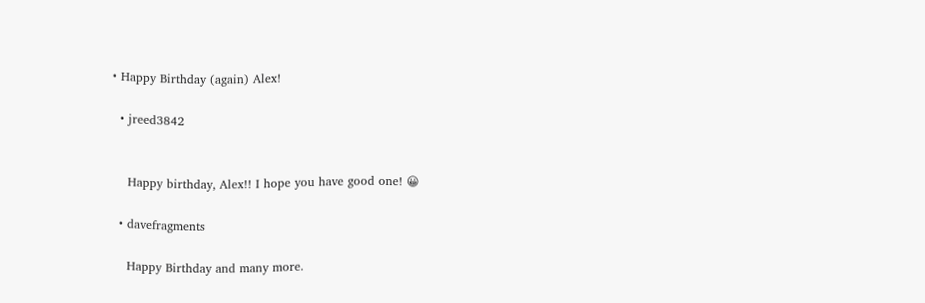• Happy Birthday (again) Alex!

  • jreed3842


    Happy birthday, Alex!! I hope you have good one! 😀

  • davefragments

    Happy Birthday and many more.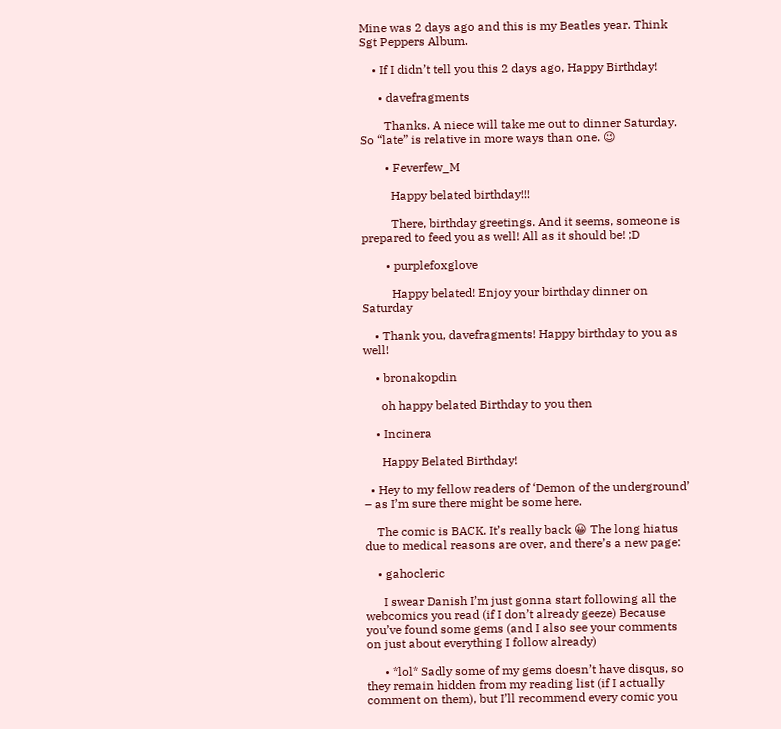Mine was 2 days ago and this is my Beatles year. Think Sgt Peppers Album.

    • If I didn’t tell you this 2 days ago, Happy Birthday!

      • davefragments

        Thanks. A niece will take me out to dinner Saturday. So “late” is relative in more ways than one. 😉

        • Feverfew_M

          Happy belated birthday!!!

          There, birthday greetings. And it seems, someone is prepared to feed you as well! All as it should be! ;D

        • purplefoxglove

          Happy belated! Enjoy your birthday dinner on Saturday

    • Thank you, davefragments! Happy birthday to you as well!

    • bronakopdin

      oh happy belated Birthday to you then

    • Incinera

      Happy Belated Birthday!

  • Hey to my fellow readers of ‘Demon of the underground’ – as I’m sure there might be some here.

    The comic is BACK. It’s really back 😀 The long hiatus due to medical reasons are over, and there’s a new page:

    • gahocleric

      I swear Danish I’m just gonna start following all the webcomics you read (if I don’t already geeze) Because you’ve found some gems (and I also see your comments on just about everything I follow already)

      • *lol* Sadly some of my gems doesn’t have disqus, so they remain hidden from my reading list (if I actually comment on them), but I’ll recommend every comic you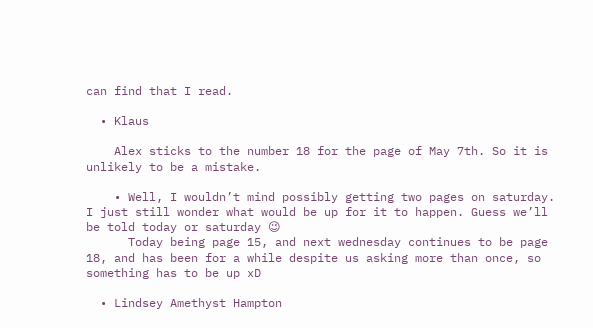can find that I read.

  • Klaus

    Alex sticks to the number 18 for the page of May 7th. So it is unlikely to be a mistake.

    • Well, I wouldn’t mind possibly getting two pages on saturday. I just still wonder what would be up for it to happen. Guess we’ll be told today or saturday 😉
      Today being page 15, and next wednesday continues to be page 18, and has been for a while despite us asking more than once, so something has to be up xD

  • Lindsey Amethyst Hampton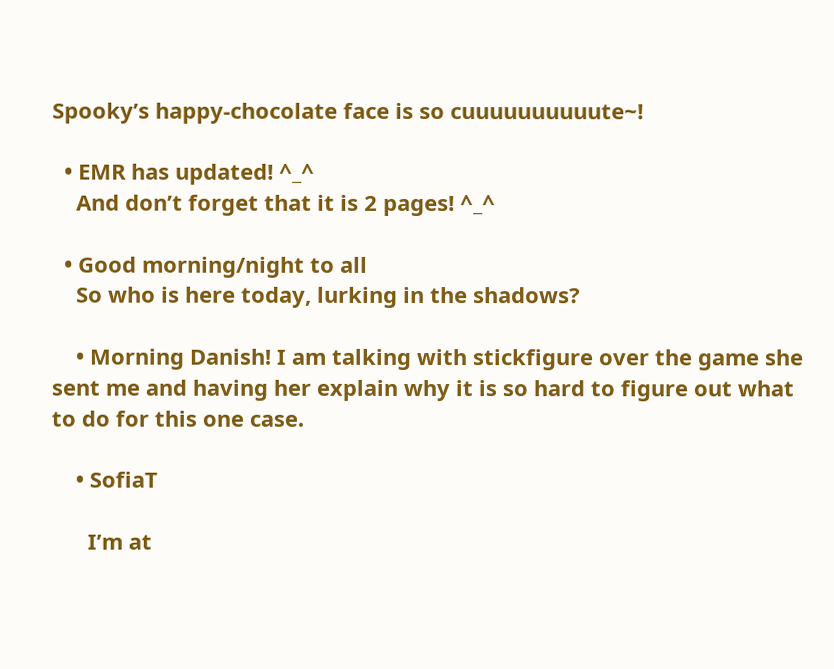Spooky’s happy-chocolate face is so cuuuuuuuuuute~!

  • EMR has updated! ^_^
    And don’t forget that it is 2 pages! ^_^

  • Good morning/night to all
    So who is here today, lurking in the shadows?

    • Morning Danish! I am talking with stickfigure over the game she sent me and having her explain why it is so hard to figure out what to do for this one case.

    • SofiaT

      I’m at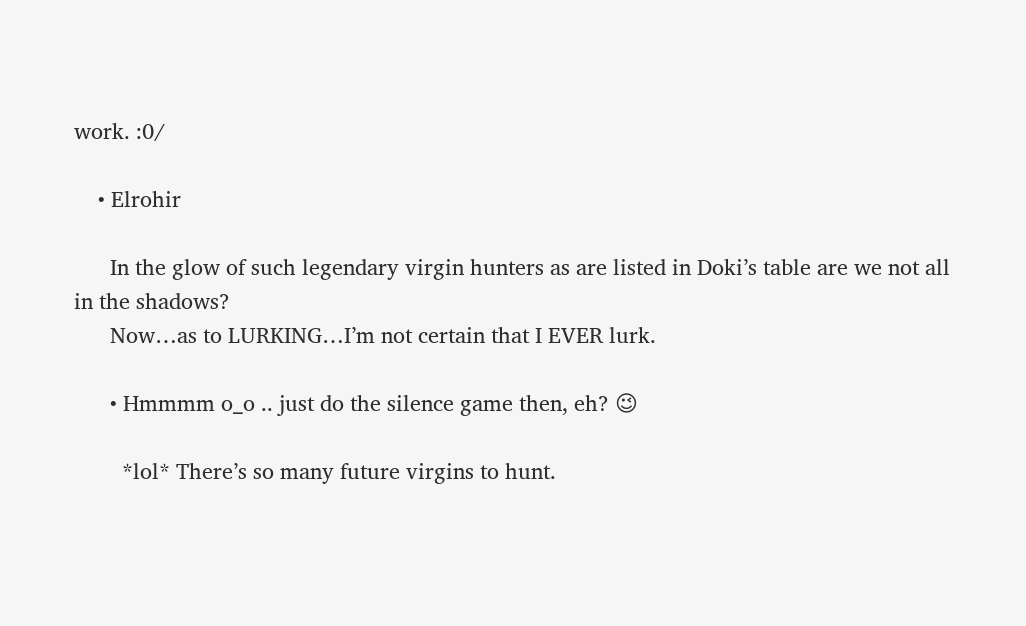work. :0/

    • Elrohir

      In the glow of such legendary virgin hunters as are listed in Doki’s table are we not all in the shadows?
      Now…as to LURKING…I’m not certain that I EVER lurk.

      • Hmmmm o_o .. just do the silence game then, eh? 😉

        *lol* There’s so many future virgins to hunt.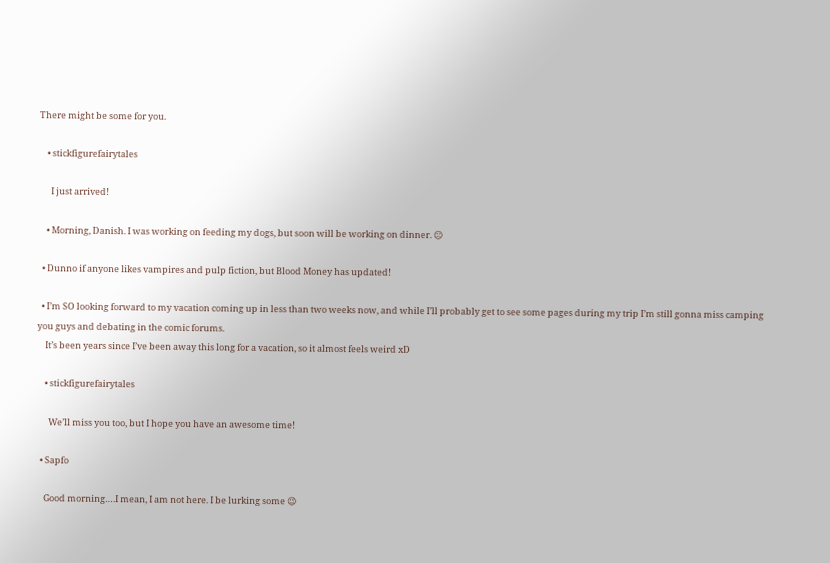There might be some for you.

    • stickfigurefairytales

      I just arrived!

    • Morning, Danish. I was working on feeding my dogs, but soon will be working on dinner. 😐

  • Dunno if anyone likes vampires and pulp fiction, but Blood Money has updated!

  • I’m SO looking forward to my vacation coming up in less than two weeks now, and while I’ll probably get to see some pages during my trip I’m still gonna miss camping you guys and debating in the comic forums.
    It’s been years since I’ve been away this long for a vacation, so it almost feels weird xD

    • stickfigurefairytales

      We’ll miss you too, but I hope you have an awesome time!

  • Sapfo

    Good morning….I mean, I am not here. I be lurking some 😉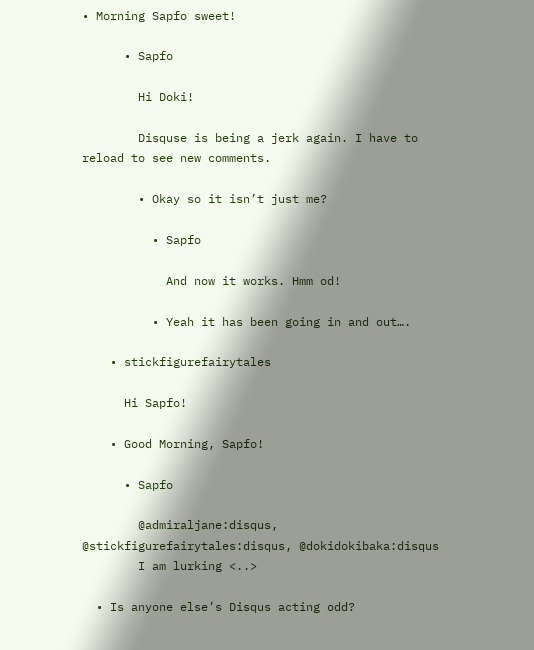• Morning Sapfo sweet!

      • Sapfo

        Hi Doki!

        Disquse is being a jerk again. I have to reload to see new comments.

        • Okay so it isn’t just me?

          • Sapfo

            And now it works. Hmm od!

          • Yeah it has been going in and out….

    • stickfigurefairytales

      Hi Sapfo!

    • Good Morning, Sapfo!

      • Sapfo

        @admiraljane:disqus, @stickfigurefairytales:disqus, @dokidokibaka:disqus
        I am lurking <..>

  • Is anyone else’s Disqus acting odd?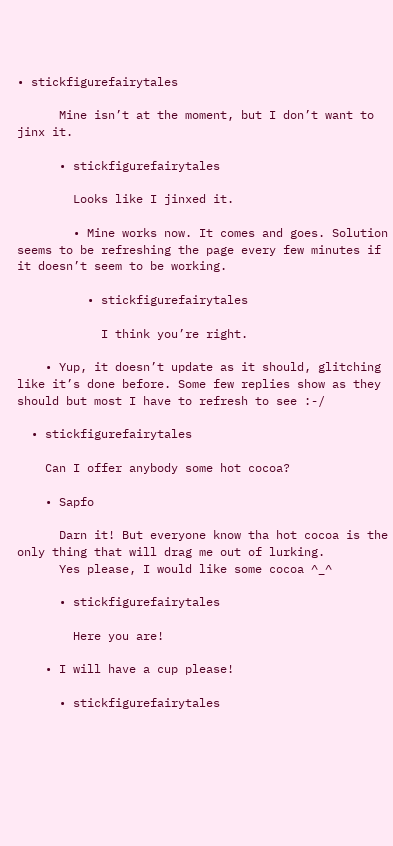• stickfigurefairytales

      Mine isn’t at the moment, but I don’t want to jinx it.

      • stickfigurefairytales

        Looks like I jinxed it.

        • Mine works now. It comes and goes. Solution seems to be refreshing the page every few minutes if it doesn’t seem to be working.

          • stickfigurefairytales

            I think you’re right.

    • Yup, it doesn’t update as it should, glitching like it’s done before. Some few replies show as they should but most I have to refresh to see :-/

  • stickfigurefairytales

    Can I offer anybody some hot cocoa?

    • Sapfo

      Darn it! But everyone know tha hot cocoa is the only thing that will drag me out of lurking.
      Yes please, I would like some cocoa ^_^

      • stickfigurefairytales

        Here you are!

    • I will have a cup please!

      • stickfigurefairytales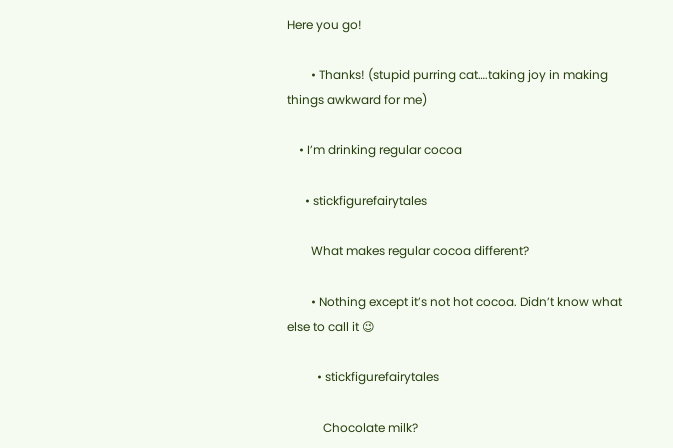Here you go!

        • Thanks! (stupid purring cat….taking joy in making things awkward for me)

    • I’m drinking regular cocoa

      • stickfigurefairytales

        What makes regular cocoa different?

        • Nothing except it’s not hot cocoa. Didn’t know what else to call it 😉

          • stickfigurefairytales

            Chocolate milk?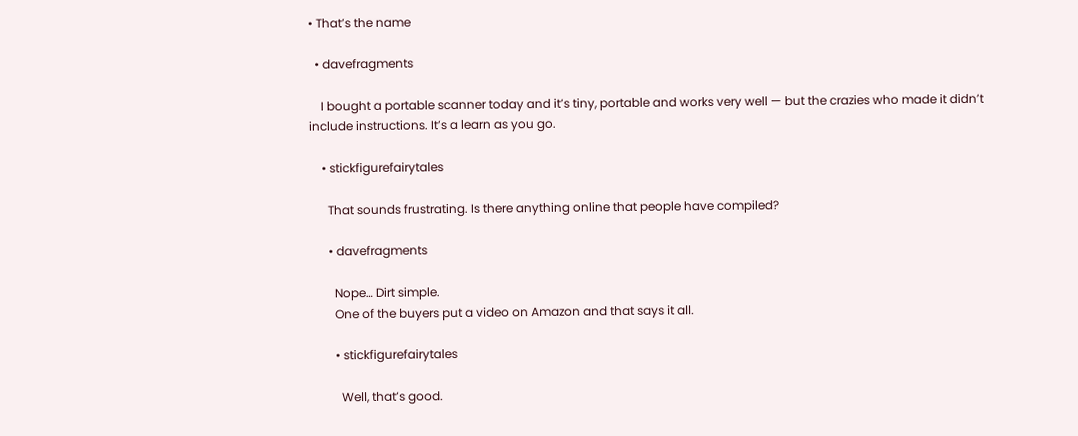• That’s the name

  • davefragments

    I bought a portable scanner today and it’s tiny, portable and works very well — but the crazies who made it didn’t include instructions. It’s a learn as you go.

    • stickfigurefairytales

      That sounds frustrating. Is there anything online that people have compiled?

      • davefragments

        Nope… Dirt simple.
        One of the buyers put a video on Amazon and that says it all.

        • stickfigurefairytales

          Well, that’s good.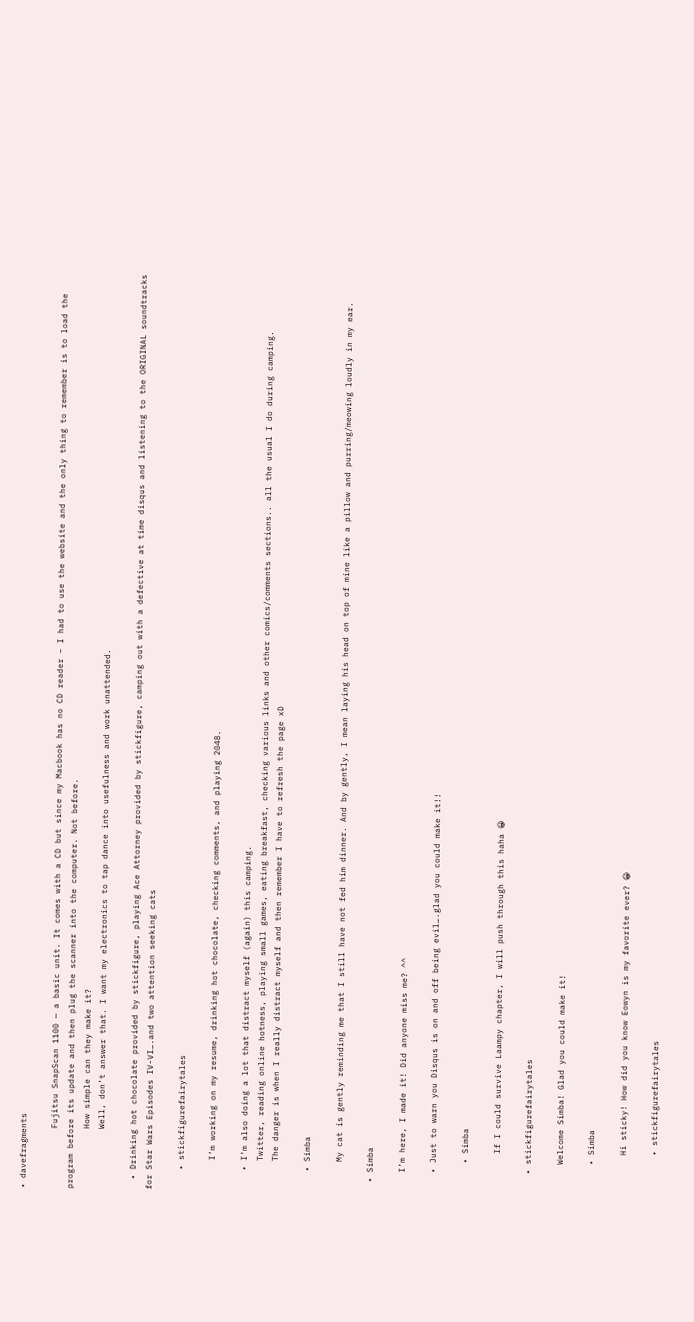• davefragments

            Fujitsu SnapScan 1100 — a basic unit. It comes with a CD but since my Macbook has no CD reader – I had to use the website and the only thing to remember is to load the program before its update and then plug the scanner into the computer. Not before.
            How simple can they make it?
            Well, don’t answer that. I want my electronics to tap dance into usefulness and work unattended.

  • Drinking hot chocolate provided by stickfigure, playing Ace Attorney provided by stickfigure, camping out with a defective at time disqus and listening to the ORIGINAL soundtracks for Star Wars Episodes IV-VI….and two attention seeking cats

    • stickfigurefairytales

      I’m working on my resume, drinking hot chocolate, checking comments, and playing 2048.

    • I’m also doing a lot that distract myself (again) this camping.
      Twitter, reading online hotness, playing small games, eating breakfast, checking various links and other comics/comments sections.. all the usual I do during camping.
      The danger is when I really distract myself and then remember I have to refresh the page xD

    • Simba

      My cat is gently reminding me that I still have not fed him dinner. And by gently, I mean laying his head on top of mine like a pillow and purring/meowing loudly in my ear.

  • Simba

    I’m here, I made it! Did anyone miss me? ^^

    • Just to warn you Disqus is on and off being evil….glad you could make it!!

      • Simba

        If I could survive Laampy chapter, I will push through this haha 😀

    • stickfigurefairytales

      Welcome Simba! Glad you could make it!

      • Simba

        Hi sticky! How did you know Eowyn is my favorite ever? 😀

        • stickfigurefairytales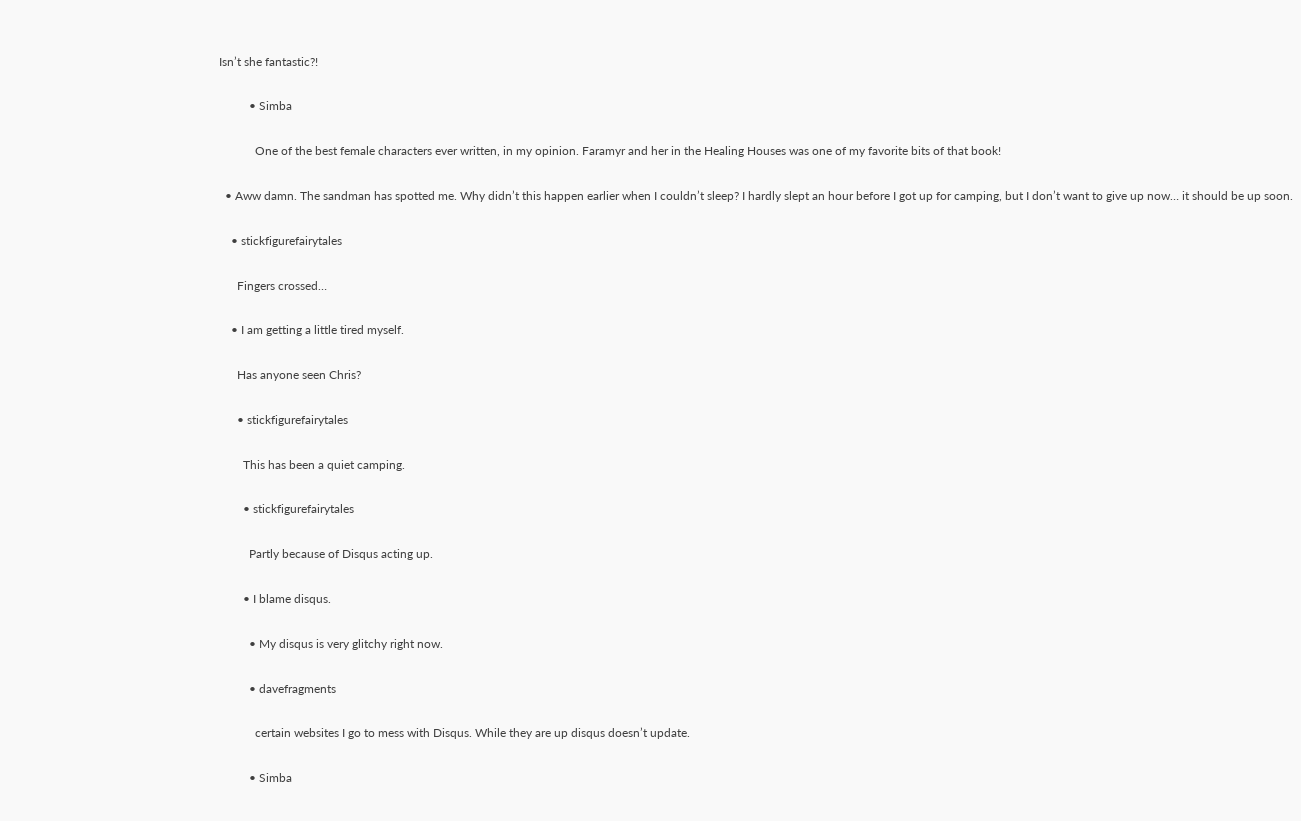Isn’t she fantastic?!

          • Simba

            One of the best female characters ever written, in my opinion. Faramyr and her in the Healing Houses was one of my favorite bits of that book!

  • Aww damn. The sandman has spotted me. Why didn’t this happen earlier when I couldn’t sleep? I hardly slept an hour before I got up for camping, but I don’t want to give up now… it should be up soon.

    • stickfigurefairytales

      Fingers crossed…

    • I am getting a little tired myself.

      Has anyone seen Chris?

      • stickfigurefairytales

        This has been a quiet camping.

        • stickfigurefairytales

          Partly because of Disqus acting up.

        • I blame disqus.

          • My disqus is very glitchy right now.

          • davefragments

            certain websites I go to mess with Disqus. While they are up disqus doesn’t update.

          • Simba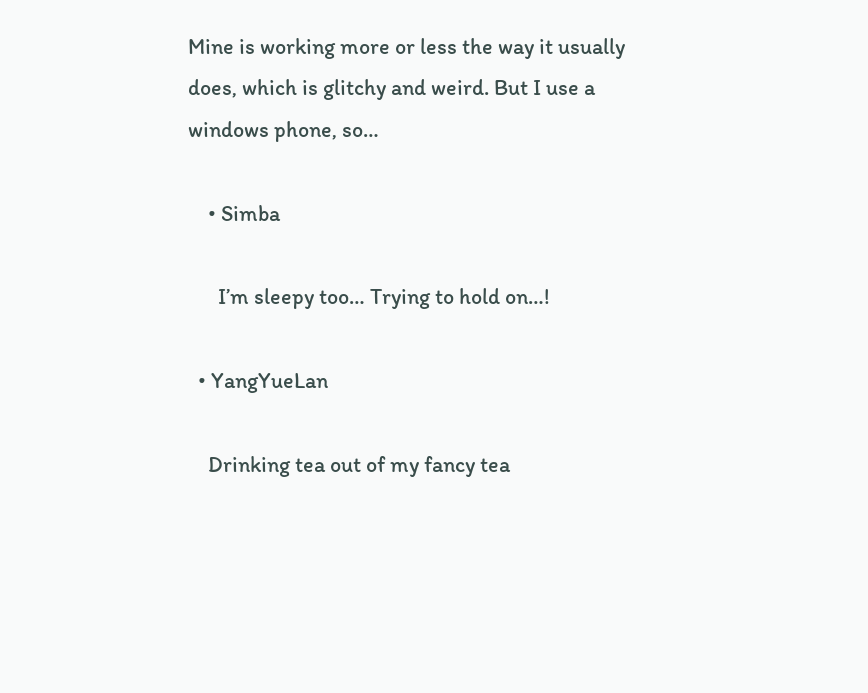Mine is working more or less the way it usually does, which is glitchy and weird. But I use a windows phone, so…

    • Simba

      I’m sleepy too… Trying to hold on…!

  • YangYueLan

    Drinking tea out of my fancy tea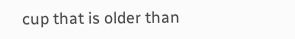cup that is older than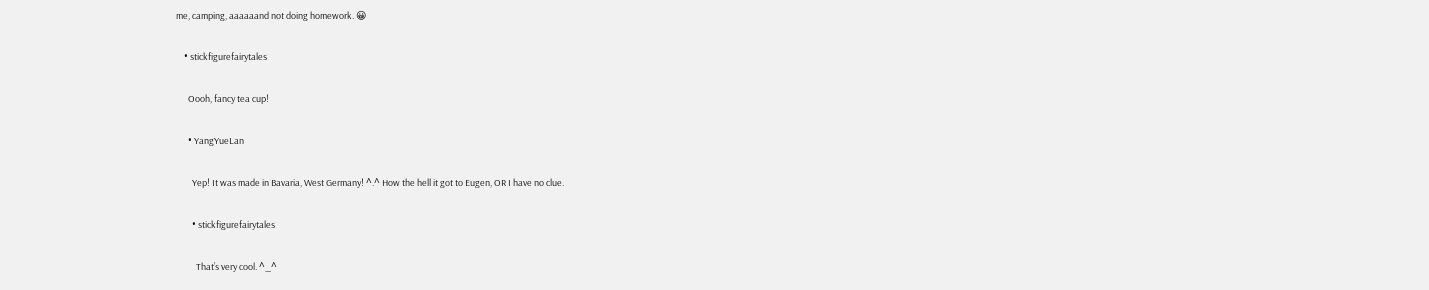me, camping, aaaaaand not doing homework. 😀

    • stickfigurefairytales

      Oooh, fancy tea cup!

      • YangYueLan

        Yep! It was made in Bavaria, West Germany! ^.^ How the hell it got to Eugen, OR I have no clue.

        • stickfigurefairytales

          That’s very cool. ^_^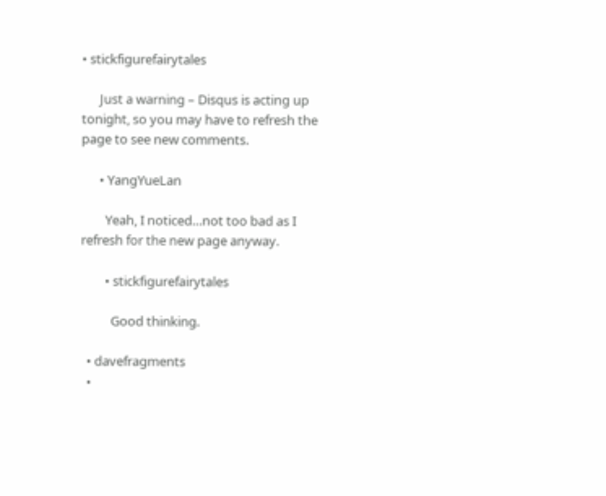• stickfigurefairytales

      Just a warning – Disqus is acting up tonight, so you may have to refresh the page to see new comments.

      • YangYueLan

        Yeah, I noticed…not too bad as I refresh for the new page anyway.

        • stickfigurefairytales

          Good thinking.

  • davefragments
  •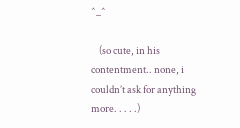^_^

    (so cute, in his contentment.. none, i couldn’t ask for anything more. . . . .)